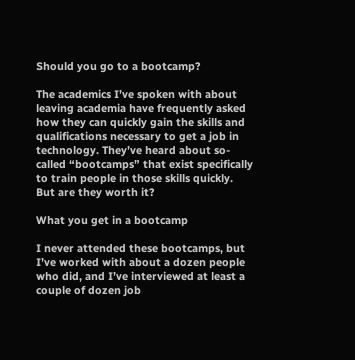Should you go to a bootcamp?

The academics I’ve spoken with about leaving academia have frequently asked how they can quickly gain the skills and qualifications necessary to get a job in technology. They’ve heard about so-called “bootcamps” that exist specifically to train people in those skills quickly. But are they worth it?

What you get in a bootcamp

I never attended these bootcamps, but I’ve worked with about a dozen people who did, and I’ve interviewed at least a couple of dozen job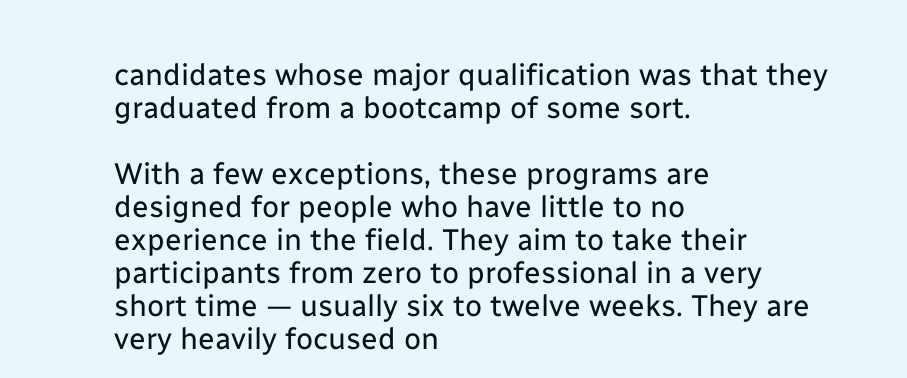candidates whose major qualification was that they graduated from a bootcamp of some sort.

With a few exceptions, these programs are designed for people who have little to no experience in the field. They aim to take their participants from zero to professional in a very short time — usually six to twelve weeks. They are very heavily focused on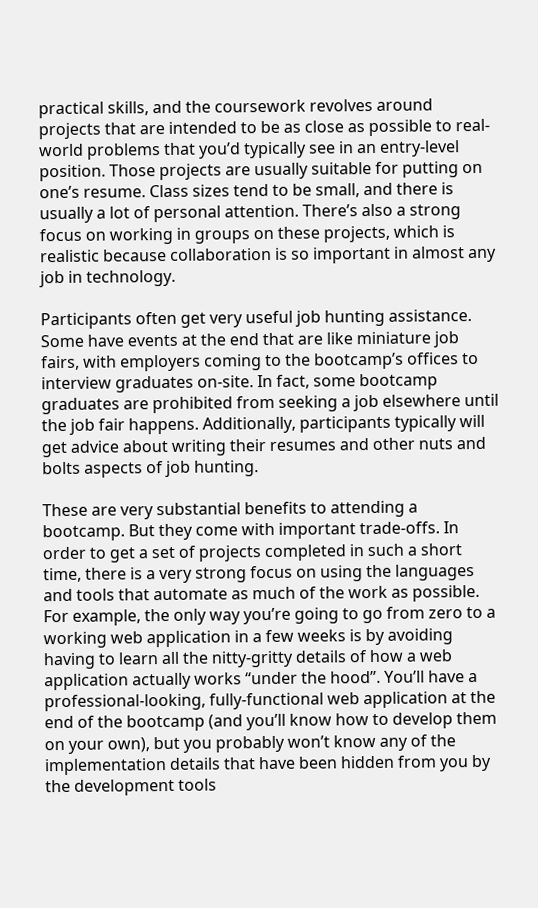practical skills, and the coursework revolves around projects that are intended to be as close as possible to real-world problems that you’d typically see in an entry-level position. Those projects are usually suitable for putting on one’s resume. Class sizes tend to be small, and there is usually a lot of personal attention. There’s also a strong focus on working in groups on these projects, which is realistic because collaboration is so important in almost any job in technology.

Participants often get very useful job hunting assistance. Some have events at the end that are like miniature job fairs, with employers coming to the bootcamp’s offices to interview graduates on-site. In fact, some bootcamp graduates are prohibited from seeking a job elsewhere until the job fair happens. Additionally, participants typically will get advice about writing their resumes and other nuts and bolts aspects of job hunting.

These are very substantial benefits to attending a bootcamp. But they come with important trade-offs. In order to get a set of projects completed in such a short time, there is a very strong focus on using the languages and tools that automate as much of the work as possible. For example, the only way you’re going to go from zero to a working web application in a few weeks is by avoiding having to learn all the nitty-gritty details of how a web application actually works “under the hood”. You’ll have a professional-looking, fully-functional web application at the end of the bootcamp (and you’ll know how to develop them on your own), but you probably won’t know any of the implementation details that have been hidden from you by the development tools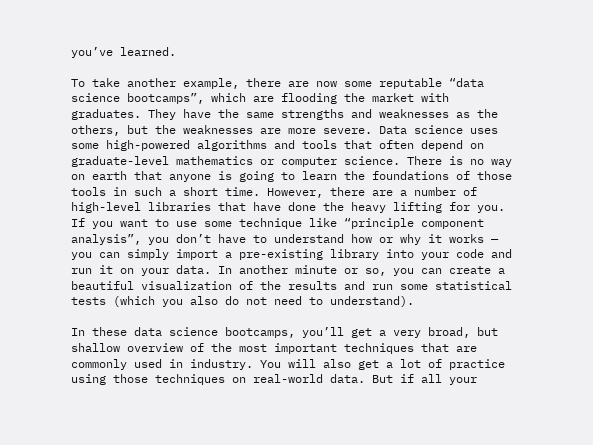you’ve learned.

To take another example, there are now some reputable “data science bootcamps”, which are flooding the market with graduates. They have the same strengths and weaknesses as the others, but the weaknesses are more severe. Data science uses some high-powered algorithms and tools that often depend on graduate-level mathematics or computer science. There is no way on earth that anyone is going to learn the foundations of those tools in such a short time. However, there are a number of high-level libraries that have done the heavy lifting for you. If you want to use some technique like “principle component analysis”, you don’t have to understand how or why it works — you can simply import a pre-existing library into your code and run it on your data. In another minute or so, you can create a beautiful visualization of the results and run some statistical tests (which you also do not need to understand).

In these data science bootcamps, you’ll get a very broad, but shallow overview of the most important techniques that are commonly used in industry. You will also get a lot of practice using those techniques on real-world data. But if all your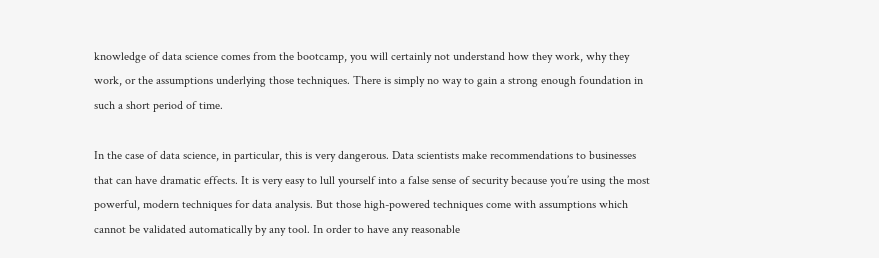knowledge of data science comes from the bootcamp, you will certainly not understand how they work, why they work, or the assumptions underlying those techniques. There is simply no way to gain a strong enough foundation in such a short period of time.

In the case of data science, in particular, this is very dangerous. Data scientists make recommendations to businesses that can have dramatic effects. It is very easy to lull yourself into a false sense of security because you’re using the most powerful, modern techniques for data analysis. But those high-powered techniques come with assumptions which cannot be validated automatically by any tool. In order to have any reasonable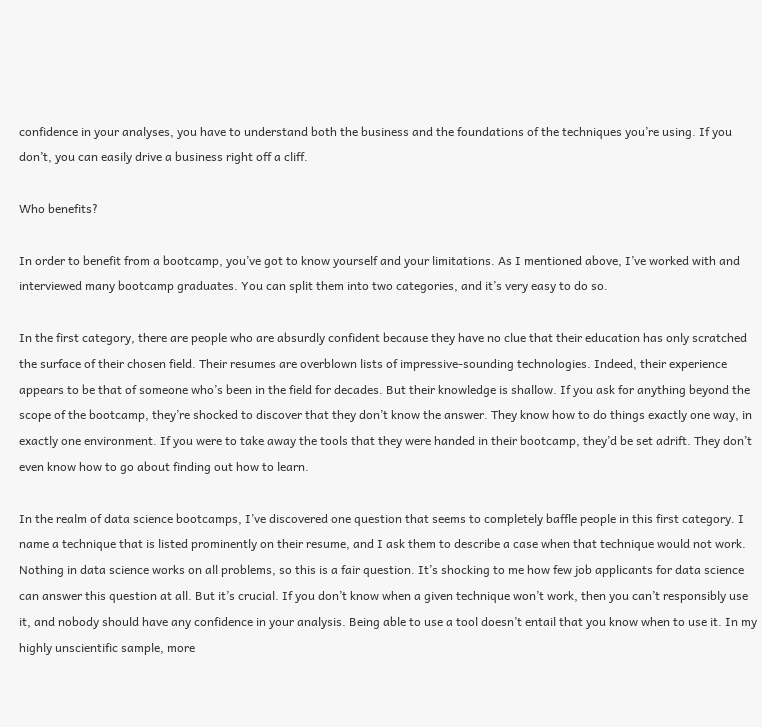confidence in your analyses, you have to understand both the business and the foundations of the techniques you’re using. If you don’t, you can easily drive a business right off a cliff.

Who benefits?

In order to benefit from a bootcamp, you’ve got to know yourself and your limitations. As I mentioned above, I’ve worked with and interviewed many bootcamp graduates. You can split them into two categories, and it’s very easy to do so.

In the first category, there are people who are absurdly confident because they have no clue that their education has only scratched the surface of their chosen field. Their resumes are overblown lists of impressive-sounding technologies. Indeed, their experience appears to be that of someone who’s been in the field for decades. But their knowledge is shallow. If you ask for anything beyond the scope of the bootcamp, they’re shocked to discover that they don’t know the answer. They know how to do things exactly one way, in exactly one environment. If you were to take away the tools that they were handed in their bootcamp, they’d be set adrift. They don’t even know how to go about finding out how to learn.

In the realm of data science bootcamps, I’ve discovered one question that seems to completely baffle people in this first category. I name a technique that is listed prominently on their resume, and I ask them to describe a case when that technique would not work. Nothing in data science works on all problems, so this is a fair question. It’s shocking to me how few job applicants for data science can answer this question at all. But it’s crucial. If you don’t know when a given technique won’t work, then you can’t responsibly use it, and nobody should have any confidence in your analysis. Being able to use a tool doesn’t entail that you know when to use it. In my highly unscientific sample, more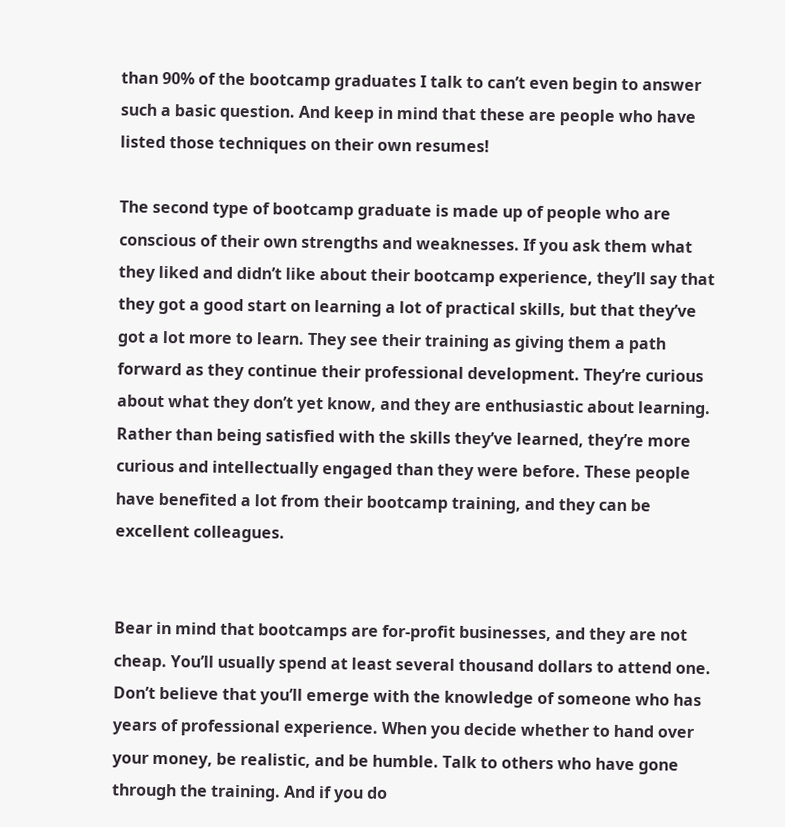than 90% of the bootcamp graduates I talk to can’t even begin to answer such a basic question. And keep in mind that these are people who have listed those techniques on their own resumes!

The second type of bootcamp graduate is made up of people who are conscious of their own strengths and weaknesses. If you ask them what they liked and didn’t like about their bootcamp experience, they’ll say that they got a good start on learning a lot of practical skills, but that they’ve got a lot more to learn. They see their training as giving them a path forward as they continue their professional development. They’re curious about what they don’t yet know, and they are enthusiastic about learning. Rather than being satisfied with the skills they’ve learned, they’re more curious and intellectually engaged than they were before. These people have benefited a lot from their bootcamp training, and they can be excellent colleagues.


Bear in mind that bootcamps are for-profit businesses, and they are not cheap. You’ll usually spend at least several thousand dollars to attend one. Don’t believe that you’ll emerge with the knowledge of someone who has years of professional experience. When you decide whether to hand over your money, be realistic, and be humble. Talk to others who have gone through the training. And if you do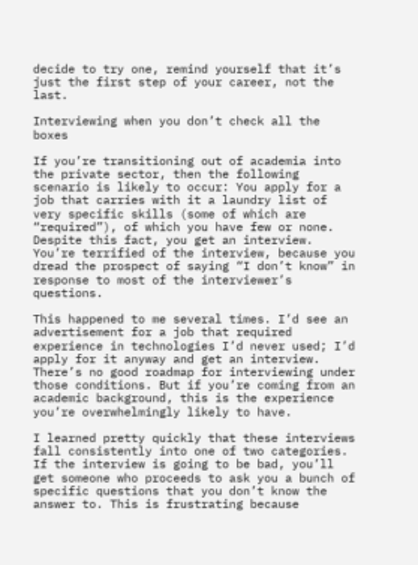decide to try one, remind yourself that it’s just the first step of your career, not the last.

Interviewing when you don’t check all the boxes

If you’re transitioning out of academia into the private sector, then the following scenario is likely to occur: You apply for a job that carries with it a laundry list of very specific skills (some of which are “required”), of which you have few or none. Despite this fact, you get an interview. You’re terrified of the interview, because you dread the prospect of saying “I don’t know” in response to most of the interviewer’s questions.

This happened to me several times. I’d see an advertisement for a job that required experience in technologies I’d never used; I’d apply for it anyway and get an interview. There’s no good roadmap for interviewing under those conditions. But if you’re coming from an academic background, this is the experience you’re overwhelmingly likely to have.

I learned pretty quickly that these interviews fall consistently into one of two categories. If the interview is going to be bad, you’ll get someone who proceeds to ask you a bunch of specific questions that you don’t know the answer to. This is frustrating because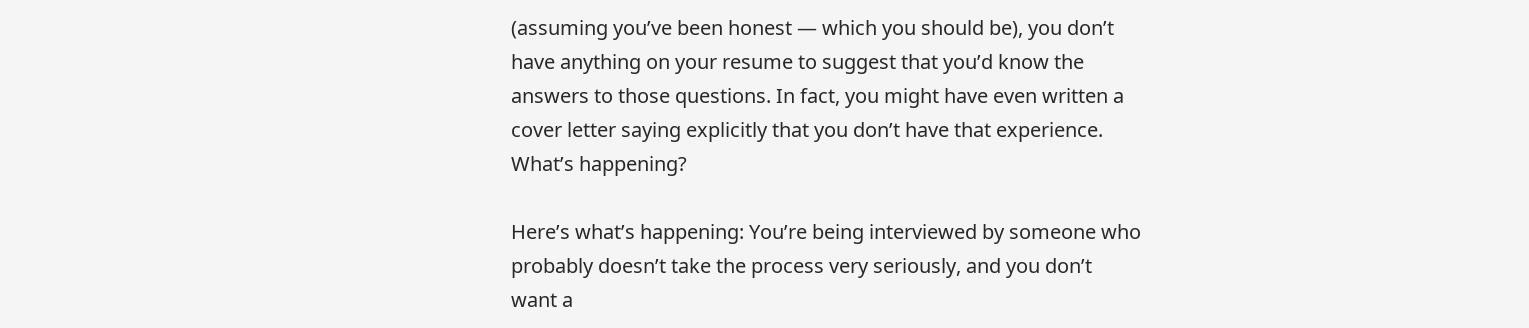(assuming you’ve been honest — which you should be), you don’t have anything on your resume to suggest that you’d know the answers to those questions. In fact, you might have even written a cover letter saying explicitly that you don’t have that experience. What’s happening?

Here’s what’s happening: You’re being interviewed by someone who probably doesn’t take the process very seriously, and you don’t want a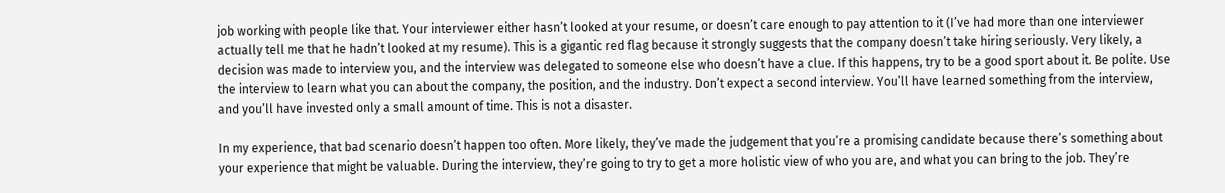job working with people like that. Your interviewer either hasn’t looked at your resume, or doesn’t care enough to pay attention to it (I’ve had more than one interviewer actually tell me that he hadn’t looked at my resume). This is a gigantic red flag because it strongly suggests that the company doesn’t take hiring seriously. Very likely, a decision was made to interview you, and the interview was delegated to someone else who doesn’t have a clue. If this happens, try to be a good sport about it. Be polite. Use the interview to learn what you can about the company, the position, and the industry. Don’t expect a second interview. You’ll have learned something from the interview, and you’ll have invested only a small amount of time. This is not a disaster.

In my experience, that bad scenario doesn’t happen too often. More likely, they’ve made the judgement that you’re a promising candidate because there’s something about your experience that might be valuable. During the interview, they’re going to try to get a more holistic view of who you are, and what you can bring to the job. They’re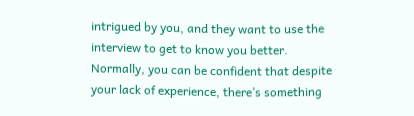intrigued by you, and they want to use the interview to get to know you better. Normally, you can be confident that despite your lack of experience, there’s something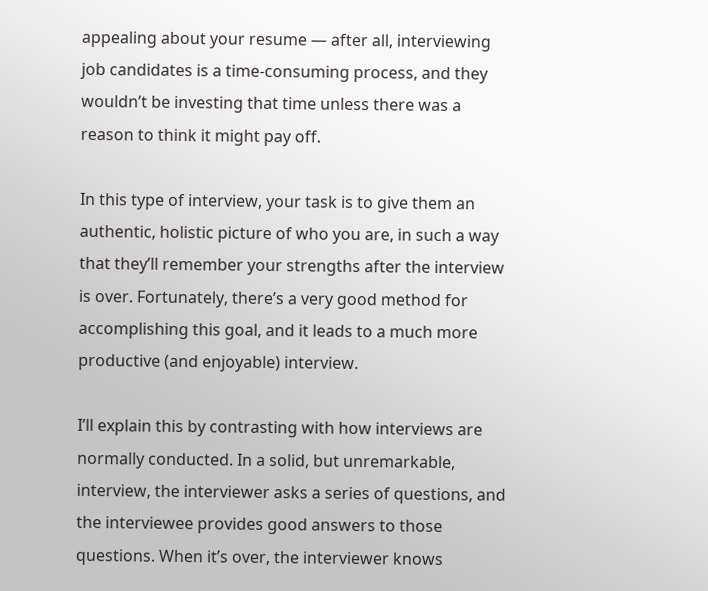appealing about your resume — after all, interviewing job candidates is a time-consuming process, and they wouldn’t be investing that time unless there was a reason to think it might pay off.

In this type of interview, your task is to give them an authentic, holistic picture of who you are, in such a way that they’ll remember your strengths after the interview is over. Fortunately, there’s a very good method for accomplishing this goal, and it leads to a much more productive (and enjoyable) interview.

I’ll explain this by contrasting with how interviews are normally conducted. In a solid, but unremarkable, interview, the interviewer asks a series of questions, and the interviewee provides good answers to those questions. When it’s over, the interviewer knows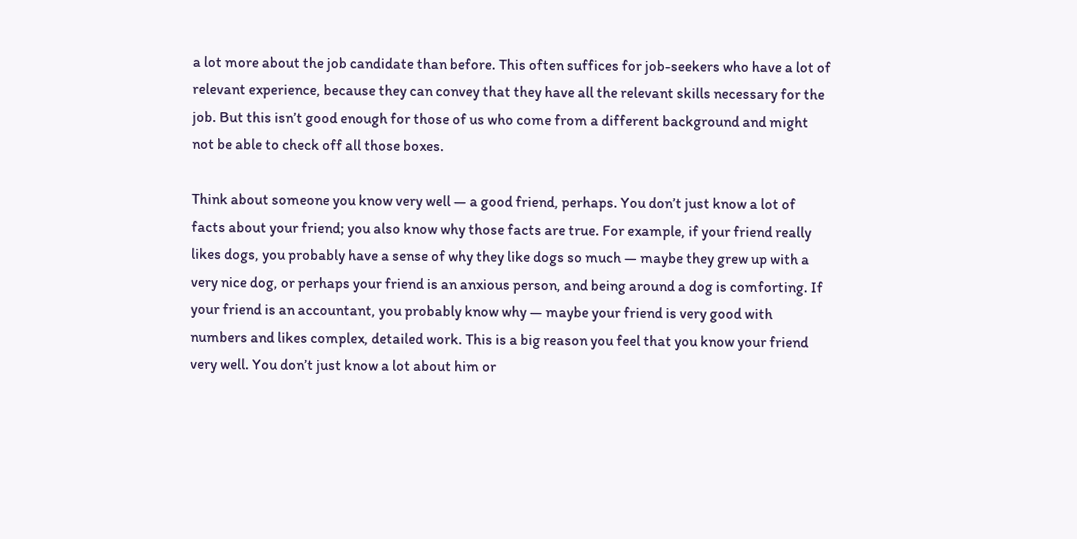a lot more about the job candidate than before. This often suffices for job-seekers who have a lot of relevant experience, because they can convey that they have all the relevant skills necessary for the job. But this isn’t good enough for those of us who come from a different background and might not be able to check off all those boxes.

Think about someone you know very well — a good friend, perhaps. You don’t just know a lot of facts about your friend; you also know why those facts are true. For example, if your friend really likes dogs, you probably have a sense of why they like dogs so much — maybe they grew up with a very nice dog, or perhaps your friend is an anxious person, and being around a dog is comforting. If your friend is an accountant, you probably know why — maybe your friend is very good with numbers and likes complex, detailed work. This is a big reason you feel that you know your friend very well. You don’t just know a lot about him or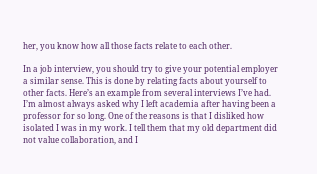her, you know how all those facts relate to each other.

In a job interview, you should try to give your potential employer a similar sense. This is done by relating facts about yourself to other facts. Here’s an example from several interviews I’ve had. I’m almost always asked why I left academia after having been a professor for so long. One of the reasons is that I disliked how isolated I was in my work. I tell them that my old department did not value collaboration, and I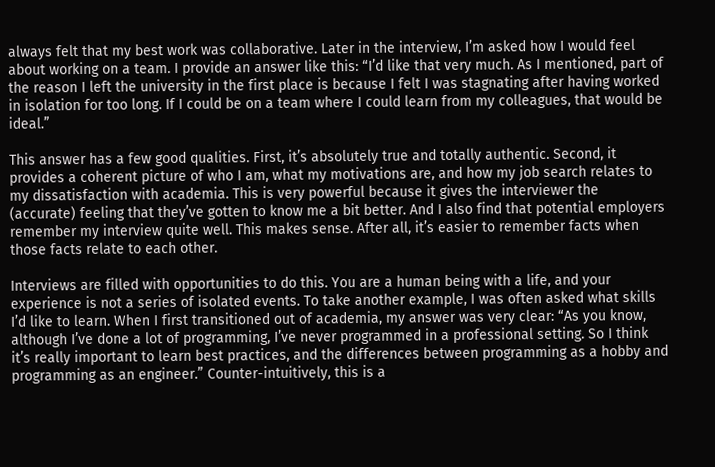always felt that my best work was collaborative. Later in the interview, I’m asked how I would feel about working on a team. I provide an answer like this: “I’d like that very much. As I mentioned, part of the reason I left the university in the first place is because I felt I was stagnating after having worked in isolation for too long. If I could be on a team where I could learn from my colleagues, that would be ideal.”

This answer has a few good qualities. First, it’s absolutely true and totally authentic. Second, it provides a coherent picture of who I am, what my motivations are, and how my job search relates to my dissatisfaction with academia. This is very powerful because it gives the interviewer the (accurate) feeling that they’ve gotten to know me a bit better. And I also find that potential employers remember my interview quite well. This makes sense. After all, it’s easier to remember facts when those facts relate to each other.

Interviews are filled with opportunities to do this. You are a human being with a life, and your experience is not a series of isolated events. To take another example, I was often asked what skills I’d like to learn. When I first transitioned out of academia, my answer was very clear: “As you know, although I’ve done a lot of programming, I’ve never programmed in a professional setting. So I think it’s really important to learn best practices, and the differences between programming as a hobby and programming as an engineer.” Counter-intuitively, this is a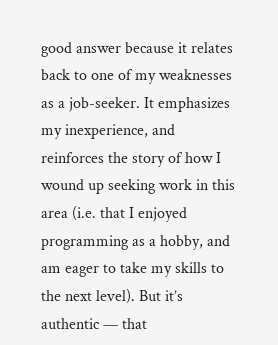good answer because it relates back to one of my weaknesses as a job-seeker. It emphasizes my inexperience, and reinforces the story of how I wound up seeking work in this area (i.e. that I enjoyed programming as a hobby, and am eager to take my skills to the next level). But it’s authentic — that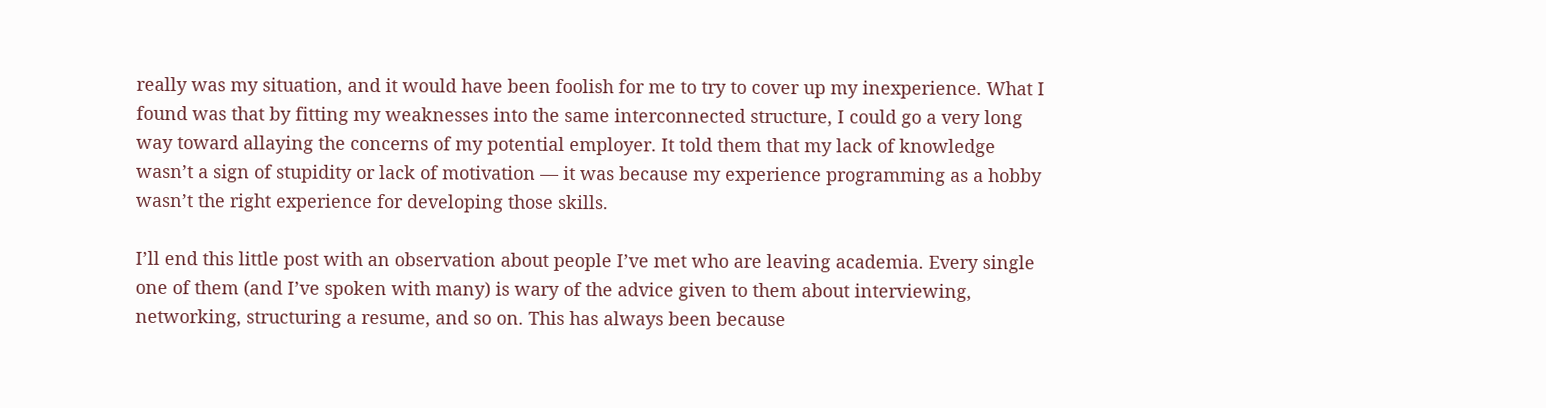really was my situation, and it would have been foolish for me to try to cover up my inexperience. What I found was that by fitting my weaknesses into the same interconnected structure, I could go a very long way toward allaying the concerns of my potential employer. It told them that my lack of knowledge wasn’t a sign of stupidity or lack of motivation — it was because my experience programming as a hobby wasn’t the right experience for developing those skills.

I’ll end this little post with an observation about people I’ve met who are leaving academia. Every single one of them (and I’ve spoken with many) is wary of the advice given to them about interviewing, networking, structuring a resume, and so on. This has always been because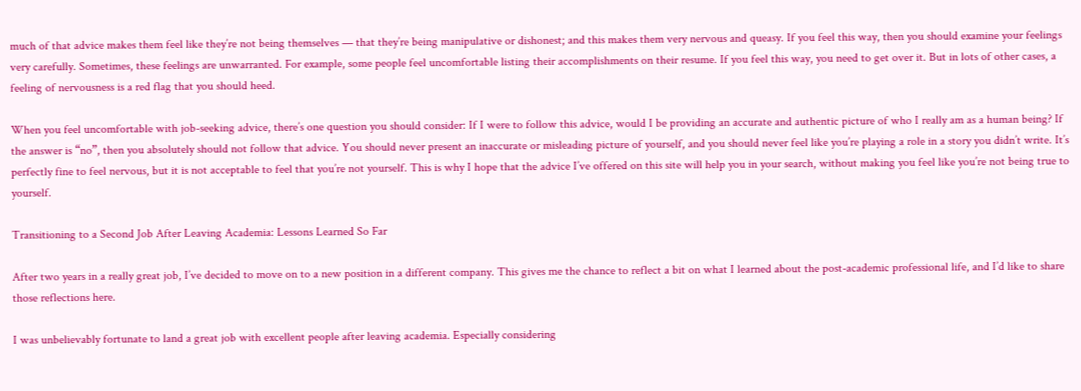much of that advice makes them feel like they’re not being themselves — that they’re being manipulative or dishonest; and this makes them very nervous and queasy. If you feel this way, then you should examine your feelings very carefully. Sometimes, these feelings are unwarranted. For example, some people feel uncomfortable listing their accomplishments on their resume. If you feel this way, you need to get over it. But in lots of other cases, a feeling of nervousness is a red flag that you should heed.

When you feel uncomfortable with job-seeking advice, there’s one question you should consider: If I were to follow this advice, would I be providing an accurate and authentic picture of who I really am as a human being? If the answer is “no”, then you absolutely should not follow that advice. You should never present an inaccurate or misleading picture of yourself, and you should never feel like you’re playing a role in a story you didn’t write. It’s perfectly fine to feel nervous, but it is not acceptable to feel that you’re not yourself. This is why I hope that the advice I’ve offered on this site will help you in your search, without making you feel like you’re not being true to yourself.

Transitioning to a Second Job After Leaving Academia: Lessons Learned So Far

After two years in a really great job, I’ve decided to move on to a new position in a different company. This gives me the chance to reflect a bit on what I learned about the post-academic professional life, and I’d like to share those reflections here.

I was unbelievably fortunate to land a great job with excellent people after leaving academia. Especially considering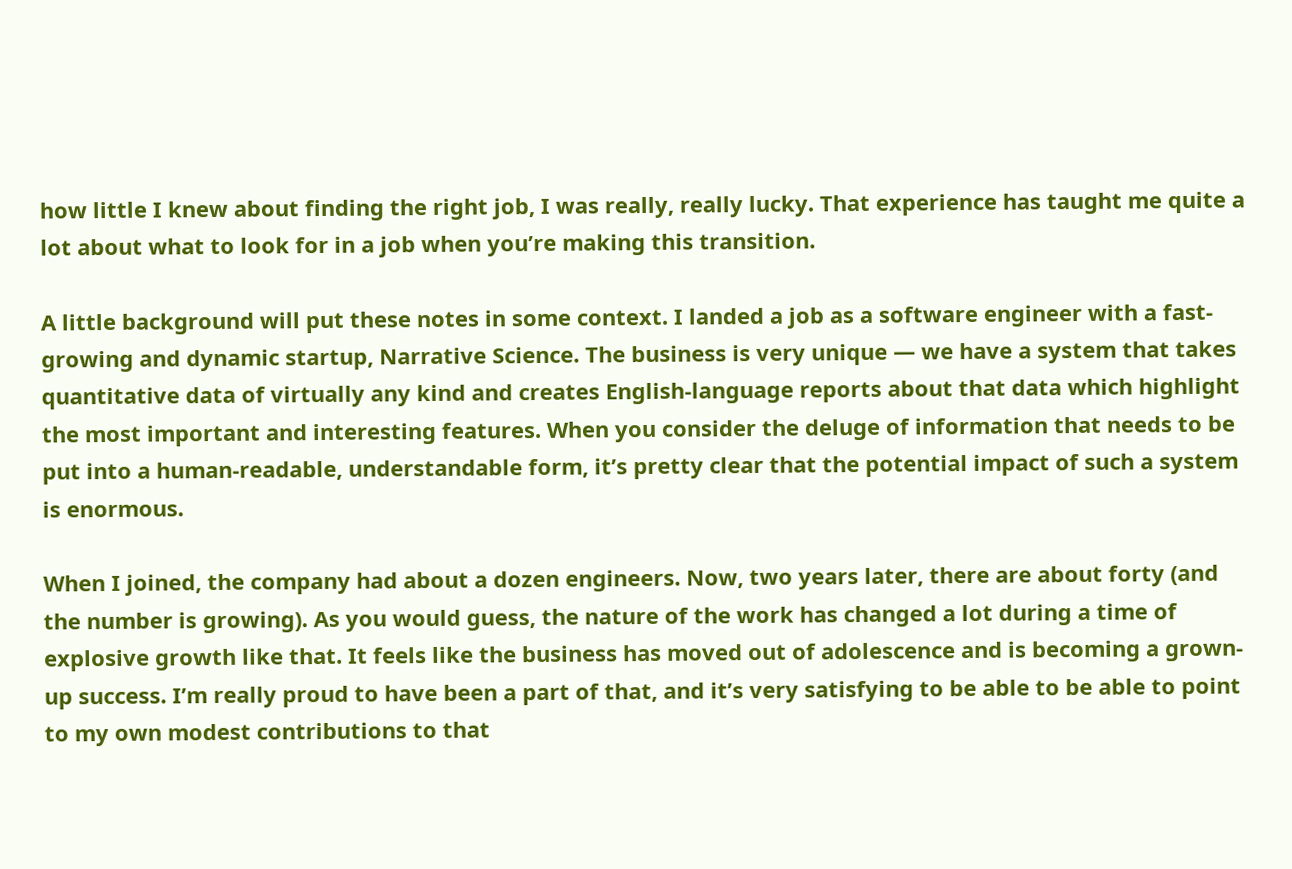how little I knew about finding the right job, I was really, really lucky. That experience has taught me quite a lot about what to look for in a job when you’re making this transition.

A little background will put these notes in some context. I landed a job as a software engineer with a fast-growing and dynamic startup, Narrative Science. The business is very unique — we have a system that takes quantitative data of virtually any kind and creates English-language reports about that data which highlight the most important and interesting features. When you consider the deluge of information that needs to be put into a human-readable, understandable form, it’s pretty clear that the potential impact of such a system is enormous.

When I joined, the company had about a dozen engineers. Now, two years later, there are about forty (and the number is growing). As you would guess, the nature of the work has changed a lot during a time of explosive growth like that. It feels like the business has moved out of adolescence and is becoming a grown-up success. I’m really proud to have been a part of that, and it’s very satisfying to be able to be able to point to my own modest contributions to that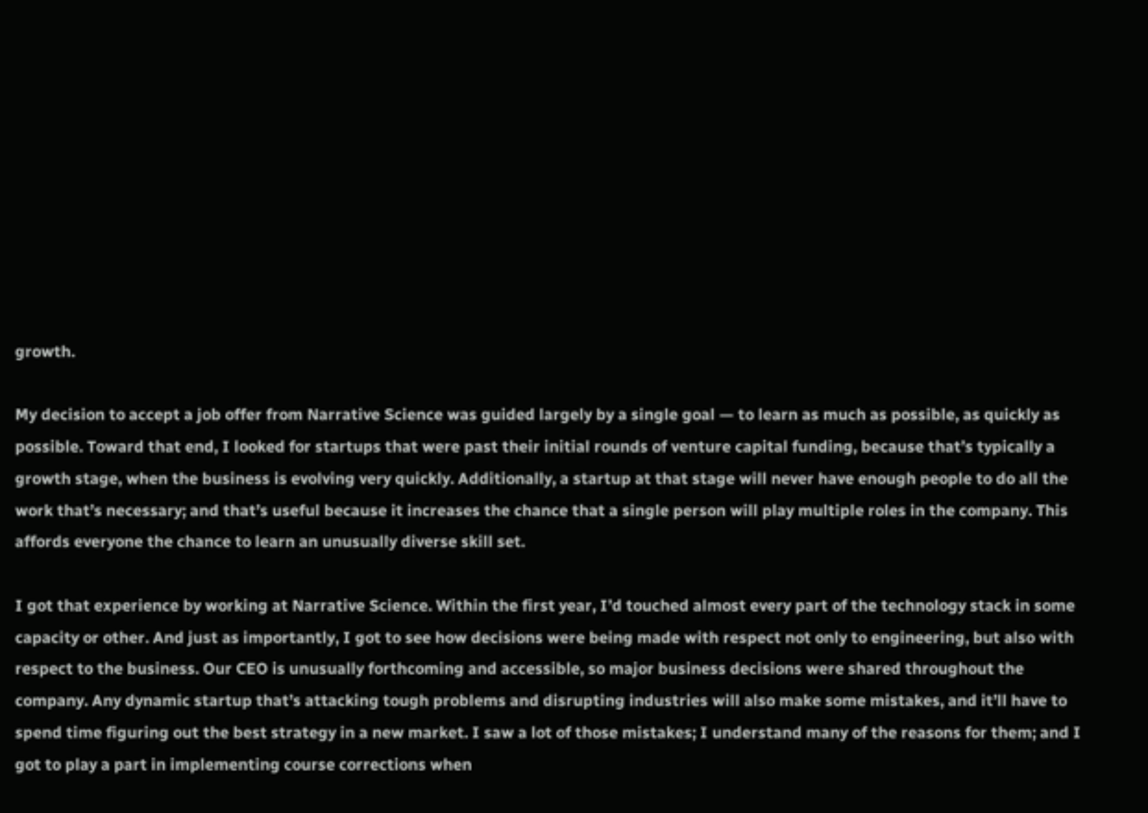growth.

My decision to accept a job offer from Narrative Science was guided largely by a single goal — to learn as much as possible, as quickly as possible. Toward that end, I looked for startups that were past their initial rounds of venture capital funding, because that’s typically a growth stage, when the business is evolving very quickly. Additionally, a startup at that stage will never have enough people to do all the work that’s necessary; and that’s useful because it increases the chance that a single person will play multiple roles in the company. This affords everyone the chance to learn an unusually diverse skill set.

I got that experience by working at Narrative Science. Within the first year, I’d touched almost every part of the technology stack in some capacity or other. And just as importantly, I got to see how decisions were being made with respect not only to engineering, but also with respect to the business. Our CEO is unusually forthcoming and accessible, so major business decisions were shared throughout the company. Any dynamic startup that’s attacking tough problems and disrupting industries will also make some mistakes, and it’ll have to spend time figuring out the best strategy in a new market. I saw a lot of those mistakes; I understand many of the reasons for them; and I got to play a part in implementing course corrections when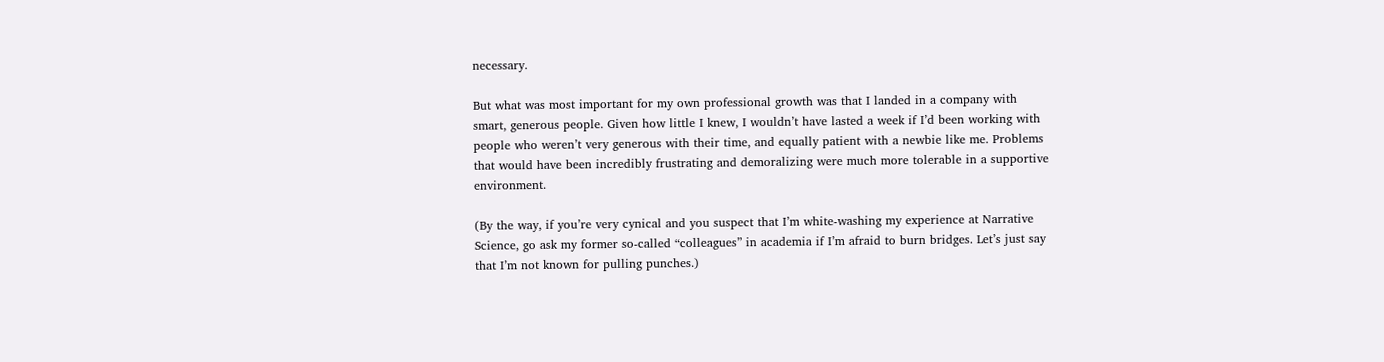necessary.

But what was most important for my own professional growth was that I landed in a company with smart, generous people. Given how little I knew, I wouldn’t have lasted a week if I’d been working with people who weren’t very generous with their time, and equally patient with a newbie like me. Problems that would have been incredibly frustrating and demoralizing were much more tolerable in a supportive environment.

(By the way, if you’re very cynical and you suspect that I’m white-washing my experience at Narrative Science, go ask my former so-called “colleagues” in academia if I’m afraid to burn bridges. Let’s just say that I’m not known for pulling punches.)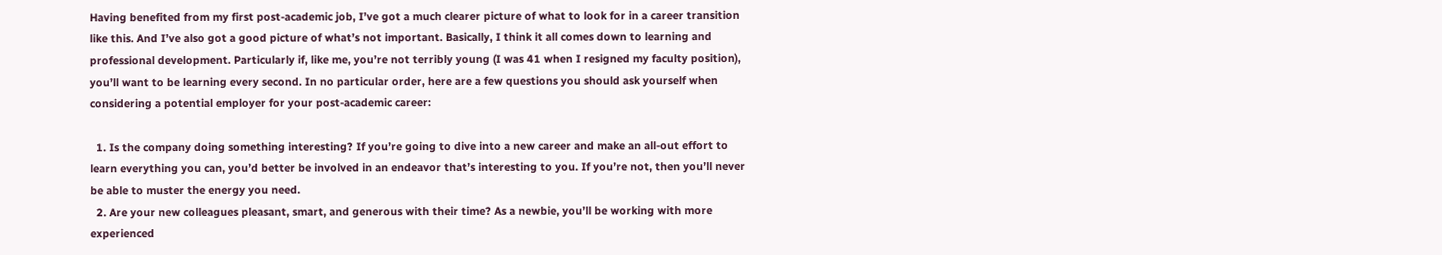Having benefited from my first post-academic job, I’ve got a much clearer picture of what to look for in a career transition like this. And I’ve also got a good picture of what’s not important. Basically, I think it all comes down to learning and professional development. Particularly if, like me, you’re not terribly young (I was 41 when I resigned my faculty position), you’ll want to be learning every second. In no particular order, here are a few questions you should ask yourself when considering a potential employer for your post-academic career:

  1. Is the company doing something interesting? If you’re going to dive into a new career and make an all-out effort to learn everything you can, you’d better be involved in an endeavor that’s interesting to you. If you’re not, then you’ll never be able to muster the energy you need.
  2. Are your new colleagues pleasant, smart, and generous with their time? As a newbie, you’ll be working with more experienced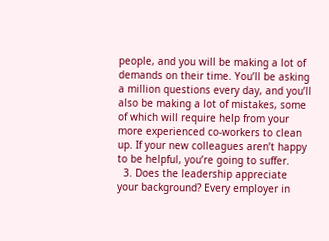people, and you will be making a lot of demands on their time. You’ll be asking a million questions every day, and you’ll also be making a lot of mistakes, some of which will require help from your more experienced co-workers to clean up. If your new colleagues aren’t happy to be helpful, you’re going to suffer.
  3. Does the leadership appreciate your background? Every employer in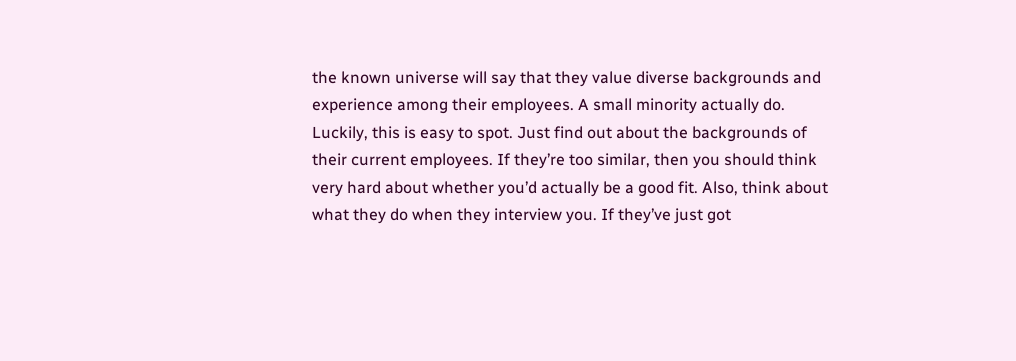the known universe will say that they value diverse backgrounds and experience among their employees. A small minority actually do. Luckily, this is easy to spot. Just find out about the backgrounds of their current employees. If they’re too similar, then you should think very hard about whether you’d actually be a good fit. Also, think about what they do when they interview you. If they’ve just got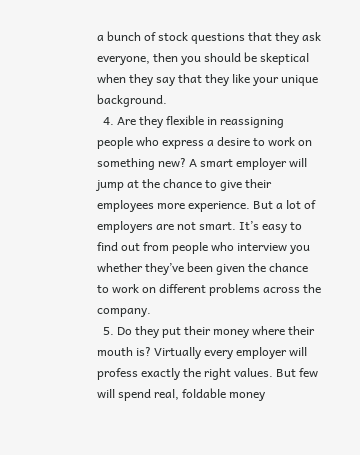a bunch of stock questions that they ask everyone, then you should be skeptical when they say that they like your unique background.
  4. Are they flexible in reassigning people who express a desire to work on something new? A smart employer will jump at the chance to give their employees more experience. But a lot of employers are not smart. It’s easy to find out from people who interview you whether they’ve been given the chance to work on different problems across the company.
  5. Do they put their money where their mouth is? Virtually every employer will profess exactly the right values. But few will spend real, foldable money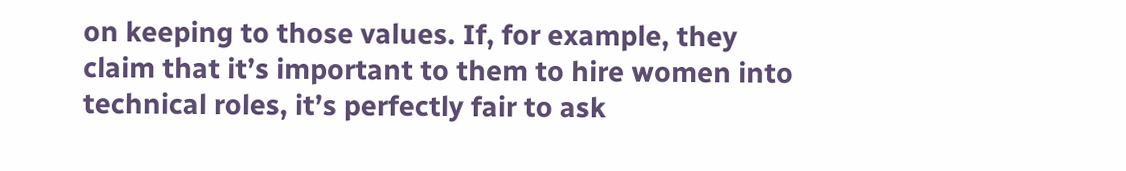on keeping to those values. If, for example, they claim that it’s important to them to hire women into technical roles, it’s perfectly fair to ask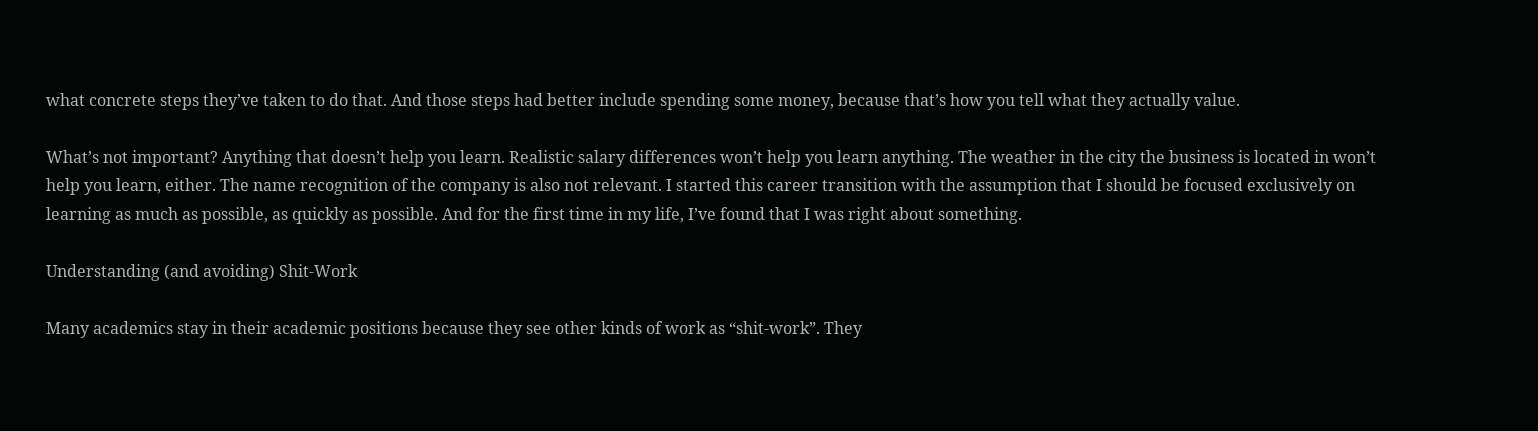what concrete steps they’ve taken to do that. And those steps had better include spending some money, because that’s how you tell what they actually value.

What’s not important? Anything that doesn’t help you learn. Realistic salary differences won’t help you learn anything. The weather in the city the business is located in won’t help you learn, either. The name recognition of the company is also not relevant. I started this career transition with the assumption that I should be focused exclusively on learning as much as possible, as quickly as possible. And for the first time in my life, I’ve found that I was right about something.

Understanding (and avoiding) Shit-Work

Many academics stay in their academic positions because they see other kinds of work as “shit-work”. They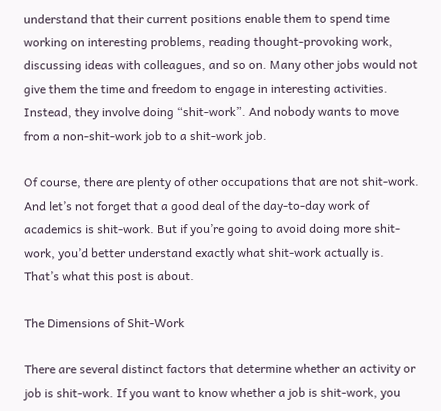understand that their current positions enable them to spend time working on interesting problems, reading thought-provoking work, discussing ideas with colleagues, and so on. Many other jobs would not give them the time and freedom to engage in interesting activities. Instead, they involve doing “shit-work”. And nobody wants to move from a non-shit-work job to a shit-work job.

Of course, there are plenty of other occupations that are not shit-work. And let’s not forget that a good deal of the day-to-day work of academics is shit-work. But if you’re going to avoid doing more shit-work, you’d better understand exactly what shit-work actually is. That’s what this post is about.

The Dimensions of Shit-Work

There are several distinct factors that determine whether an activity or job is shit-work. If you want to know whether a job is shit-work, you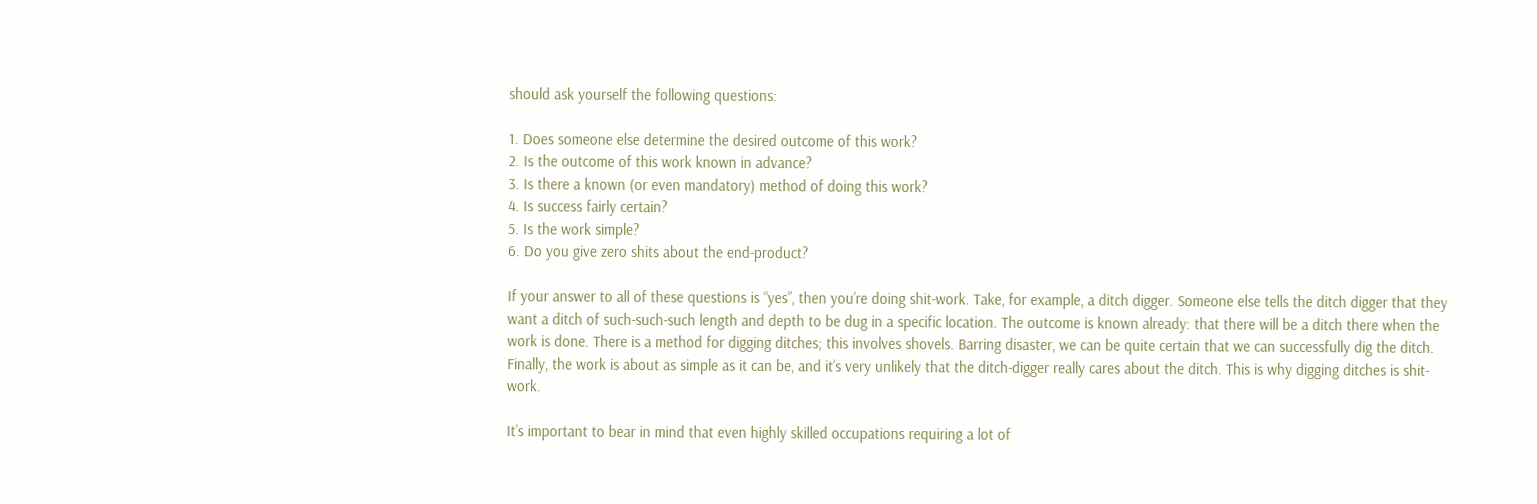should ask yourself the following questions:

1. Does someone else determine the desired outcome of this work?
2. Is the outcome of this work known in advance?
3. Is there a known (or even mandatory) method of doing this work?
4. Is success fairly certain?
5. Is the work simple?
6. Do you give zero shits about the end-product?

If your answer to all of these questions is “yes”, then you’re doing shit-work. Take, for example, a ditch digger. Someone else tells the ditch digger that they want a ditch of such-such-such length and depth to be dug in a specific location. The outcome is known already: that there will be a ditch there when the work is done. There is a method for digging ditches; this involves shovels. Barring disaster, we can be quite certain that we can successfully dig the ditch. Finally, the work is about as simple as it can be, and it’s very unlikely that the ditch-digger really cares about the ditch. This is why digging ditches is shit-work.

It’s important to bear in mind that even highly skilled occupations requiring a lot of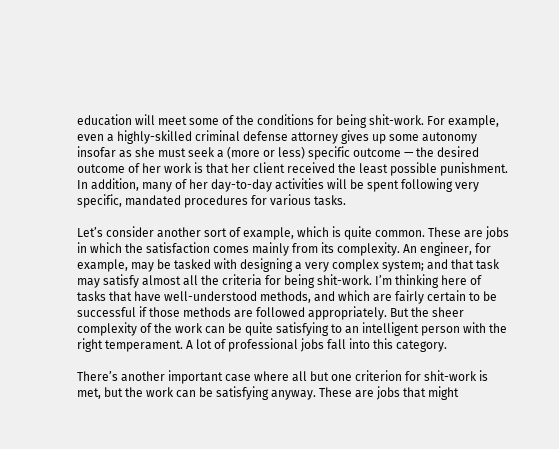education will meet some of the conditions for being shit-work. For example, even a highly-skilled criminal defense attorney gives up some autonomy insofar as she must seek a (more or less) specific outcome — the desired outcome of her work is that her client received the least possible punishment. In addition, many of her day-to-day activities will be spent following very specific, mandated procedures for various tasks.

Let’s consider another sort of example, which is quite common. These are jobs in which the satisfaction comes mainly from its complexity. An engineer, for example, may be tasked with designing a very complex system; and that task may satisfy almost all the criteria for being shit-work. I’m thinking here of tasks that have well-understood methods, and which are fairly certain to be successful if those methods are followed appropriately. But the sheer complexity of the work can be quite satisfying to an intelligent person with the right temperament. A lot of professional jobs fall into this category.

There’s another important case where all but one criterion for shit-work is met, but the work can be satisfying anyway. These are jobs that might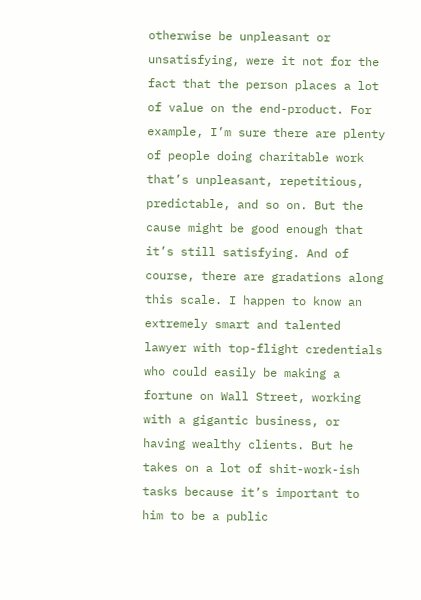otherwise be unpleasant or unsatisfying, were it not for the fact that the person places a lot of value on the end-product. For example, I’m sure there are plenty of people doing charitable work that’s unpleasant, repetitious, predictable, and so on. But the cause might be good enough that it’s still satisfying. And of course, there are gradations along this scale. I happen to know an extremely smart and talented lawyer with top-flight credentials who could easily be making a fortune on Wall Street, working with a gigantic business, or having wealthy clients. But he takes on a lot of shit-work-ish tasks because it’s important to him to be a public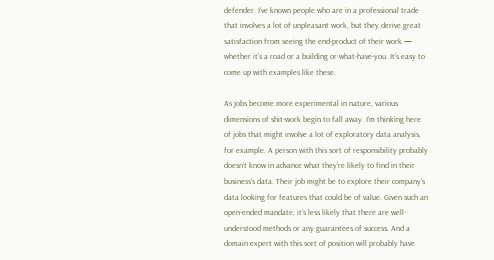defender. I’ve known people who are in a professional trade that involves a lot of unpleasant work, but they derive great satisfaction from seeing the end-product of their work — whether it’s a road or a building or what-have-you. It’s easy to come up with examples like these.

As jobs become more experimental in nature, various dimensions of shit-work begin to fall away. I’m thinking here of jobs that might involve a lot of exploratory data analysis, for example. A person with this sort of responsibility probably doesn’t know in advance what they’re likely to find in their business’s data. Their job might be to explore their company’s data looking for features that could be of value. Given such an open-ended mandate, it’s less likely that there are well-understood methods or any guarantees of success. And a domain expert with this sort of position will probably have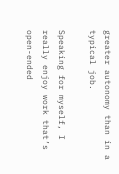greater autonomy than in a typical job.

Speaking for myself, I really enjoy work that’s open-ended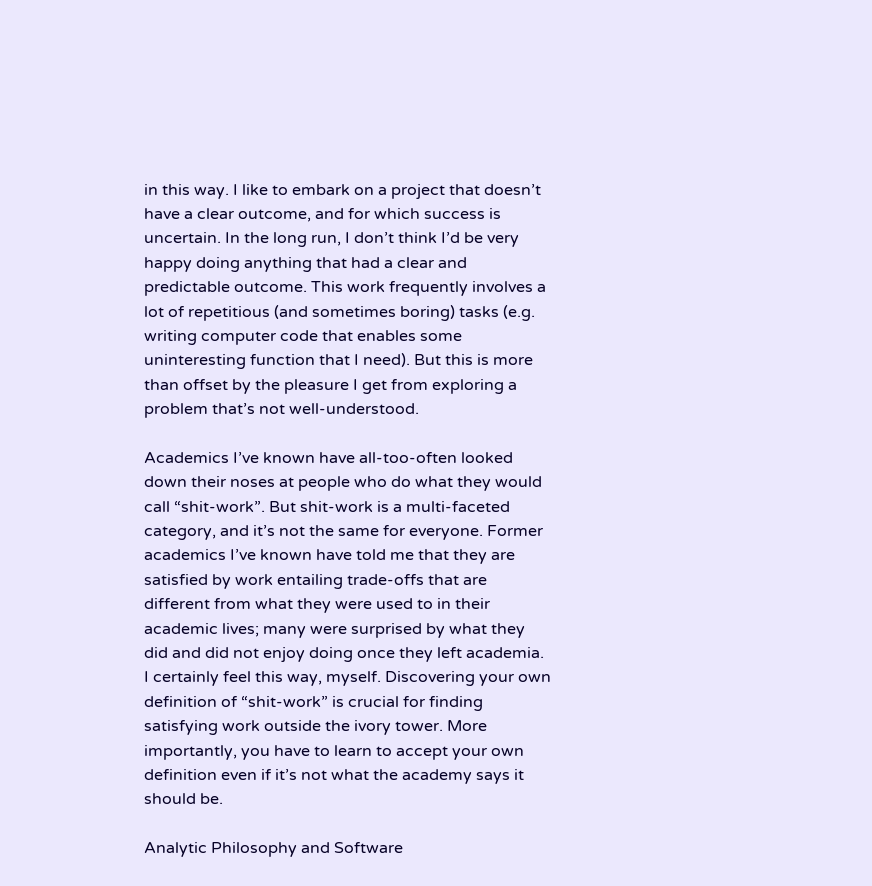in this way. I like to embark on a project that doesn’t have a clear outcome, and for which success is uncertain. In the long run, I don’t think I’d be very happy doing anything that had a clear and predictable outcome. This work frequently involves a lot of repetitious (and sometimes boring) tasks (e.g. writing computer code that enables some uninteresting function that I need). But this is more than offset by the pleasure I get from exploring a problem that’s not well-understood.

Academics I’ve known have all-too-often looked down their noses at people who do what they would call “shit-work”. But shit-work is a multi-faceted category, and it’s not the same for everyone. Former academics I’ve known have told me that they are satisfied by work entailing trade-offs that are different from what they were used to in their academic lives; many were surprised by what they did and did not enjoy doing once they left academia. I certainly feel this way, myself. Discovering your own definition of “shit-work” is crucial for finding satisfying work outside the ivory tower. More importantly, you have to learn to accept your own definition even if it’s not what the academy says it should be.

Analytic Philosophy and Software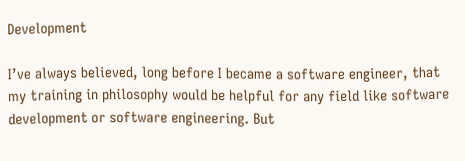Development

I’ve always believed, long before I became a software engineer, that my training in philosophy would be helpful for any field like software development or software engineering. But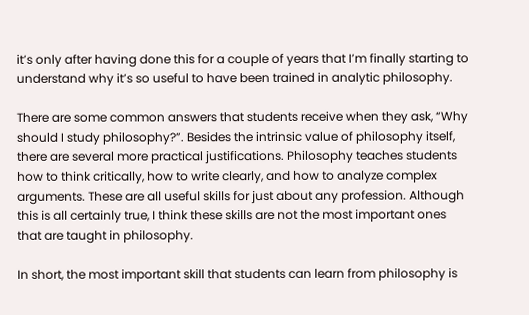it’s only after having done this for a couple of years that I’m finally starting to understand why it’s so useful to have been trained in analytic philosophy.

There are some common answers that students receive when they ask, “Why should I study philosophy?”. Besides the intrinsic value of philosophy itself, there are several more practical justifications. Philosophy teaches students how to think critically, how to write clearly, and how to analyze complex arguments. These are all useful skills for just about any profession. Although this is all certainly true, I think these skills are not the most important ones that are taught in philosophy.

In short, the most important skill that students can learn from philosophy is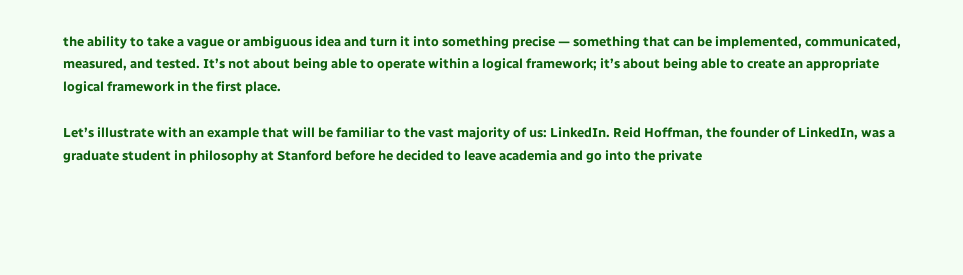the ability to take a vague or ambiguous idea and turn it into something precise — something that can be implemented, communicated, measured, and tested. It’s not about being able to operate within a logical framework; it’s about being able to create an appropriate logical framework in the first place.

Let’s illustrate with an example that will be familiar to the vast majority of us: LinkedIn. Reid Hoffman, the founder of LinkedIn, was a graduate student in philosophy at Stanford before he decided to leave academia and go into the private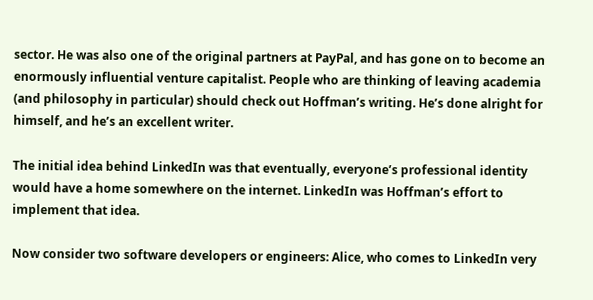sector. He was also one of the original partners at PayPal, and has gone on to become an enormously influential venture capitalist. People who are thinking of leaving academia (and philosophy in particular) should check out Hoffman’s writing. He’s done alright for himself, and he’s an excellent writer.

The initial idea behind LinkedIn was that eventually, everyone’s professional identity would have a home somewhere on the internet. LinkedIn was Hoffman’s effort to implement that idea.

Now consider two software developers or engineers: Alice, who comes to LinkedIn very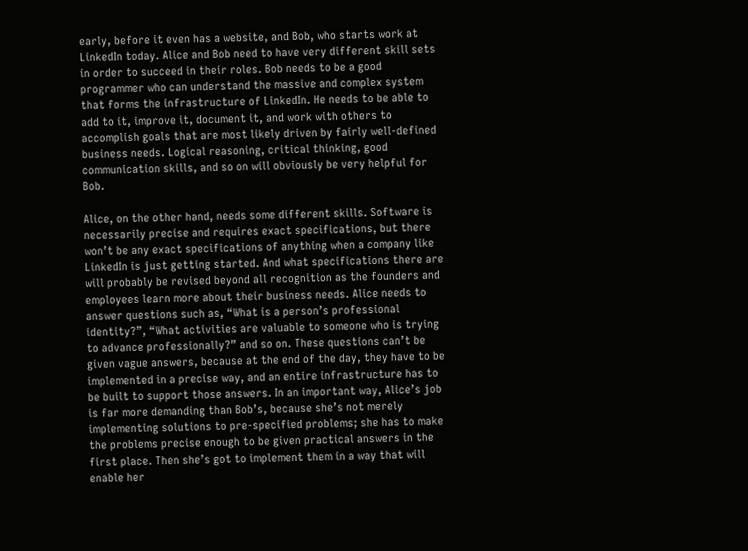early, before it even has a website, and Bob, who starts work at LinkedIn today. Alice and Bob need to have very different skill sets in order to succeed in their roles. Bob needs to be a good programmer who can understand the massive and complex system that forms the infrastructure of LinkedIn. He needs to be able to add to it, improve it, document it, and work with others to accomplish goals that are most likely driven by fairly well-defined business needs. Logical reasoning, critical thinking, good communication skills, and so on will obviously be very helpful for Bob.

Alice, on the other hand, needs some different skills. Software is necessarily precise and requires exact specifications, but there won’t be any exact specifications of anything when a company like LinkedIn is just getting started. And what specifications there are will probably be revised beyond all recognition as the founders and employees learn more about their business needs. Alice needs to answer questions such as, “What is a person’s professional identity?”, “What activities are valuable to someone who is trying to advance professionally?” and so on. These questions can’t be given vague answers, because at the end of the day, they have to be implemented in a precise way, and an entire infrastructure has to be built to support those answers. In an important way, Alice’s job is far more demanding than Bob’s, because she’s not merely implementing solutions to pre-specified problems; she has to make the problems precise enough to be given practical answers in the first place. Then she’s got to implement them in a way that will enable her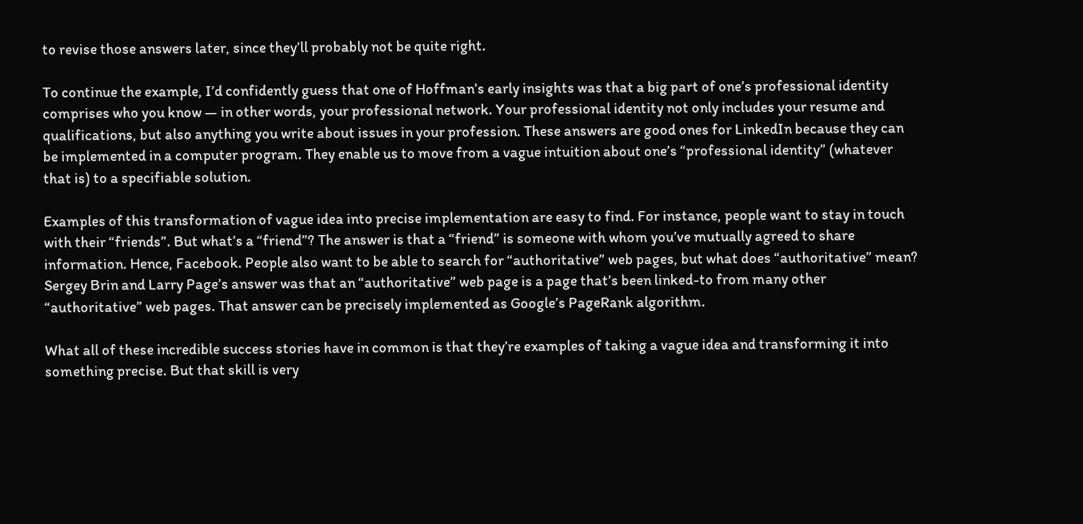to revise those answers later, since they’ll probably not be quite right.

To continue the example, I’d confidently guess that one of Hoffman’s early insights was that a big part of one’s professional identity comprises who you know — in other words, your professional network. Your professional identity not only includes your resume and qualifications, but also anything you write about issues in your profession. These answers are good ones for LinkedIn because they can be implemented in a computer program. They enable us to move from a vague intuition about one’s “professional identity” (whatever that is) to a specifiable solution.

Examples of this transformation of vague idea into precise implementation are easy to find. For instance, people want to stay in touch with their “friends”. But what’s a “friend”? The answer is that a “friend” is someone with whom you’ve mutually agreed to share information. Hence, Facebook. People also want to be able to search for “authoritative” web pages, but what does “authoritative” mean? Sergey Brin and Larry Page’s answer was that an “authoritative” web page is a page that’s been linked-to from many other “authoritative” web pages. That answer can be precisely implemented as Google’s PageRank algorithm.

What all of these incredible success stories have in common is that they’re examples of taking a vague idea and transforming it into something precise. But that skill is very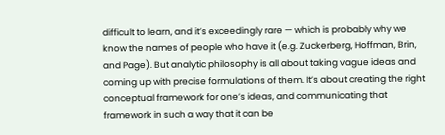difficult to learn, and it’s exceedingly rare — which is probably why we know the names of people who have it (e.g. Zuckerberg, Hoffman, Brin, and Page). But analytic philosophy is all about taking vague ideas and coming up with precise formulations of them. It’s about creating the right conceptual framework for one’s ideas, and communicating that framework in such a way that it can be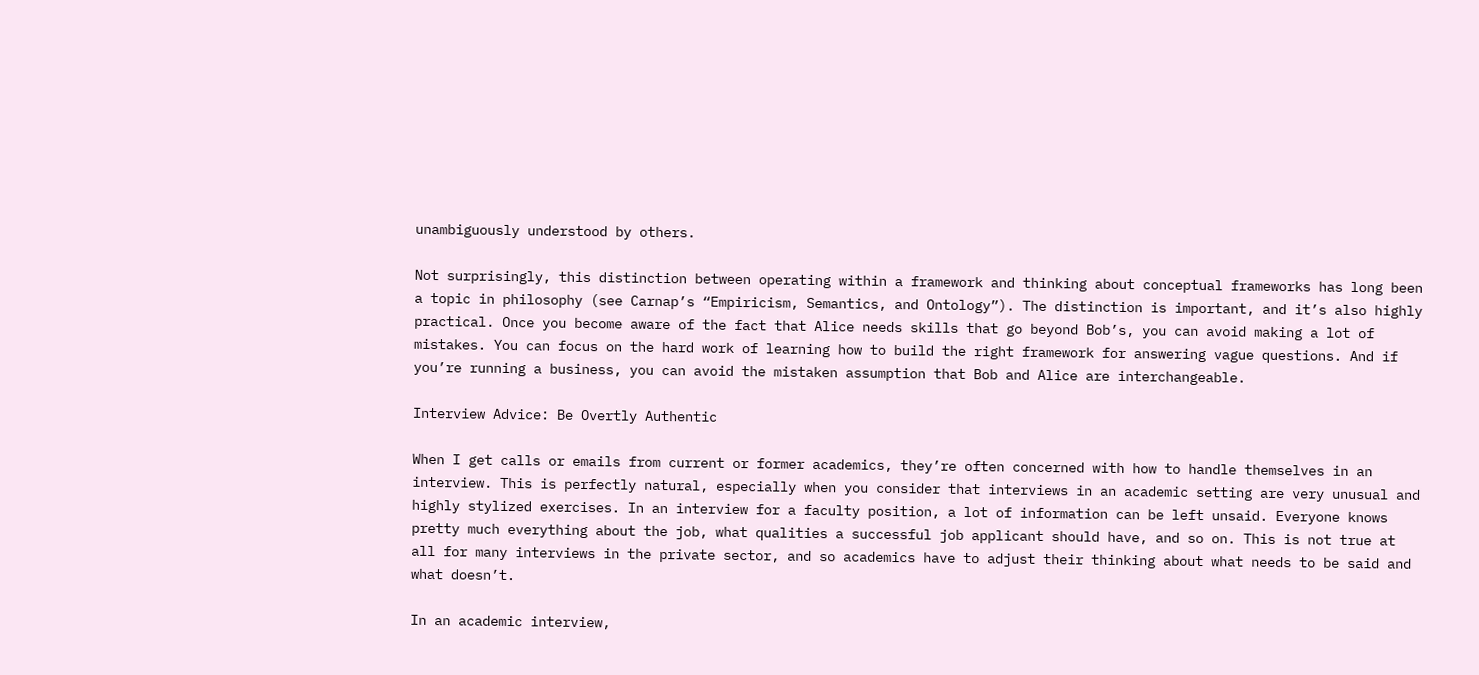unambiguously understood by others.

Not surprisingly, this distinction between operating within a framework and thinking about conceptual frameworks has long been a topic in philosophy (see Carnap’s “Empiricism, Semantics, and Ontology”). The distinction is important, and it’s also highly practical. Once you become aware of the fact that Alice needs skills that go beyond Bob’s, you can avoid making a lot of mistakes. You can focus on the hard work of learning how to build the right framework for answering vague questions. And if you’re running a business, you can avoid the mistaken assumption that Bob and Alice are interchangeable.

Interview Advice: Be Overtly Authentic

When I get calls or emails from current or former academics, they’re often concerned with how to handle themselves in an interview. This is perfectly natural, especially when you consider that interviews in an academic setting are very unusual and highly stylized exercises. In an interview for a faculty position, a lot of information can be left unsaid. Everyone knows pretty much everything about the job, what qualities a successful job applicant should have, and so on. This is not true at all for many interviews in the private sector, and so academics have to adjust their thinking about what needs to be said and what doesn’t.

In an academic interview,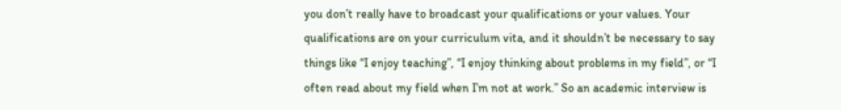you don’t really have to broadcast your qualifications or your values. Your qualifications are on your curriculum vita, and it shouldn’t be necessary to say things like “I enjoy teaching”, “I enjoy thinking about problems in my field”, or “I often read about my field when I’m not at work.” So an academic interview is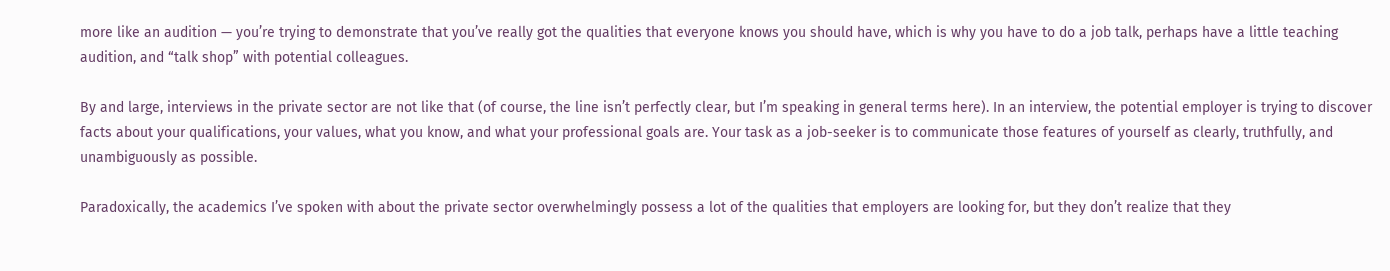more like an audition — you’re trying to demonstrate that you’ve really got the qualities that everyone knows you should have, which is why you have to do a job talk, perhaps have a little teaching audition, and “talk shop” with potential colleagues.

By and large, interviews in the private sector are not like that (of course, the line isn’t perfectly clear, but I’m speaking in general terms here). In an interview, the potential employer is trying to discover facts about your qualifications, your values, what you know, and what your professional goals are. Your task as a job-seeker is to communicate those features of yourself as clearly, truthfully, and unambiguously as possible.

Paradoxically, the academics I’ve spoken with about the private sector overwhelmingly possess a lot of the qualities that employers are looking for, but they don’t realize that they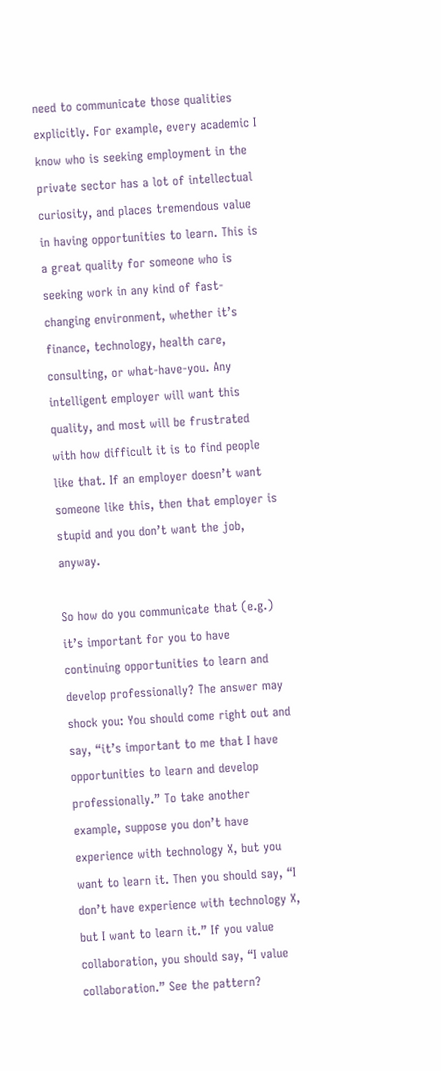need to communicate those qualities explicitly. For example, every academic I know who is seeking employment in the private sector has a lot of intellectual curiosity, and places tremendous value in having opportunities to learn. This is a great quality for someone who is seeking work in any kind of fast-changing environment, whether it’s finance, technology, health care, consulting, or what-have-you. Any intelligent employer will want this quality, and most will be frustrated with how difficult it is to find people like that. If an employer doesn’t want someone like this, then that employer is stupid and you don’t want the job, anyway.

So how do you communicate that (e.g.) it’s important for you to have continuing opportunities to learn and develop professionally? The answer may shock you: You should come right out and say, “it’s important to me that I have opportunities to learn and develop professionally.” To take another example, suppose you don’t have experience with technology X, but you want to learn it. Then you should say, “I don’t have experience with technology X, but I want to learn it.” If you value collaboration, you should say, “I value collaboration.” See the pattern?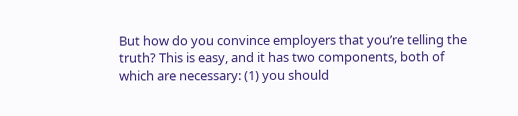But how do you convince employers that you’re telling the truth? This is easy, and it has two components, both of which are necessary: (1) you should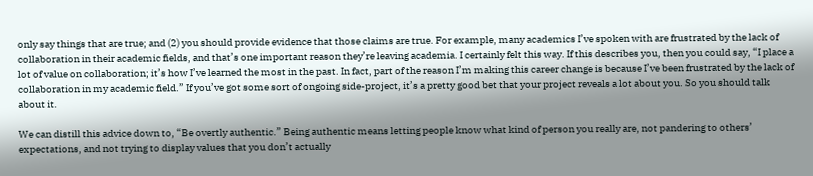only say things that are true; and (2) you should provide evidence that those claims are true. For example, many academics I’ve spoken with are frustrated by the lack of collaboration in their academic fields, and that’s one important reason they’re leaving academia. I certainly felt this way. If this describes you, then you could say, “I place a lot of value on collaboration; it’s how I’ve learned the most in the past. In fact, part of the reason I’m making this career change is because I’ve been frustrated by the lack of collaboration in my academic field.” If you’ve got some sort of ongoing side-project, it’s a pretty good bet that your project reveals a lot about you. So you should talk about it.

We can distill this advice down to, “Be overtly authentic.” Being authentic means letting people know what kind of person you really are, not pandering to others’ expectations, and not trying to display values that you don’t actually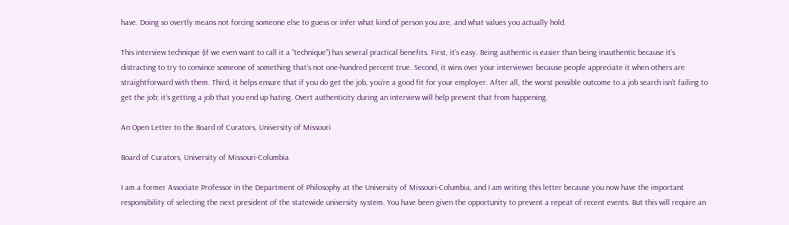have. Doing so overtly means not forcing someone else to guess or infer what kind of person you are, and what values you actually hold.

This interview technique (if we even want to call it a “technique”) has several practical benefits. First, it’s easy. Being authentic is easier than being inauthentic because it’s distracting to try to convince someone of something that’s not one-hundred percent true. Second, it wins over your interviewer because people appreciate it when others are straightforward with them. Third, it helps ensure that if you do get the job, you’re a good fit for your employer. After all, the worst possible outcome to a job search isn’t failing to get the job; it’s getting a job that you end up hating. Overt authenticity during an interview will help prevent that from happening.

An Open Letter to the Board of Curators, University of Missouri

Board of Curators, University of Missouri-Columbia

I am a former Associate Professor in the Department of Philosophy at the University of Missouri-Columbia, and I am writing this letter because you now have the important responsibility of selecting the next president of the statewide university system. You have been given the opportunity to prevent a repeat of recent events. But this will require an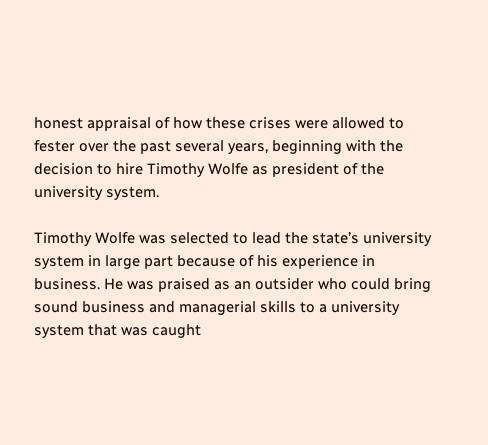honest appraisal of how these crises were allowed to fester over the past several years, beginning with the decision to hire Timothy Wolfe as president of the university system.

Timothy Wolfe was selected to lead the state’s university system in large part because of his experience in business. He was praised as an outsider who could bring sound business and managerial skills to a university system that was caught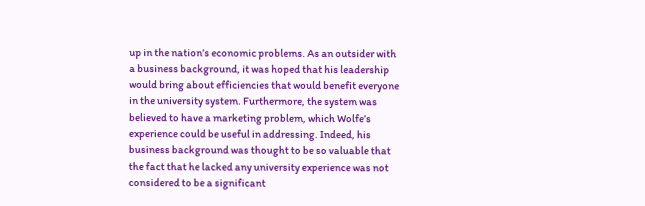up in the nation’s economic problems. As an outsider with a business background, it was hoped that his leadership would bring about efficiencies that would benefit everyone in the university system. Furthermore, the system was believed to have a marketing problem, which Wolfe’s experience could be useful in addressing. Indeed, his business background was thought to be so valuable that the fact that he lacked any university experience was not considered to be a significant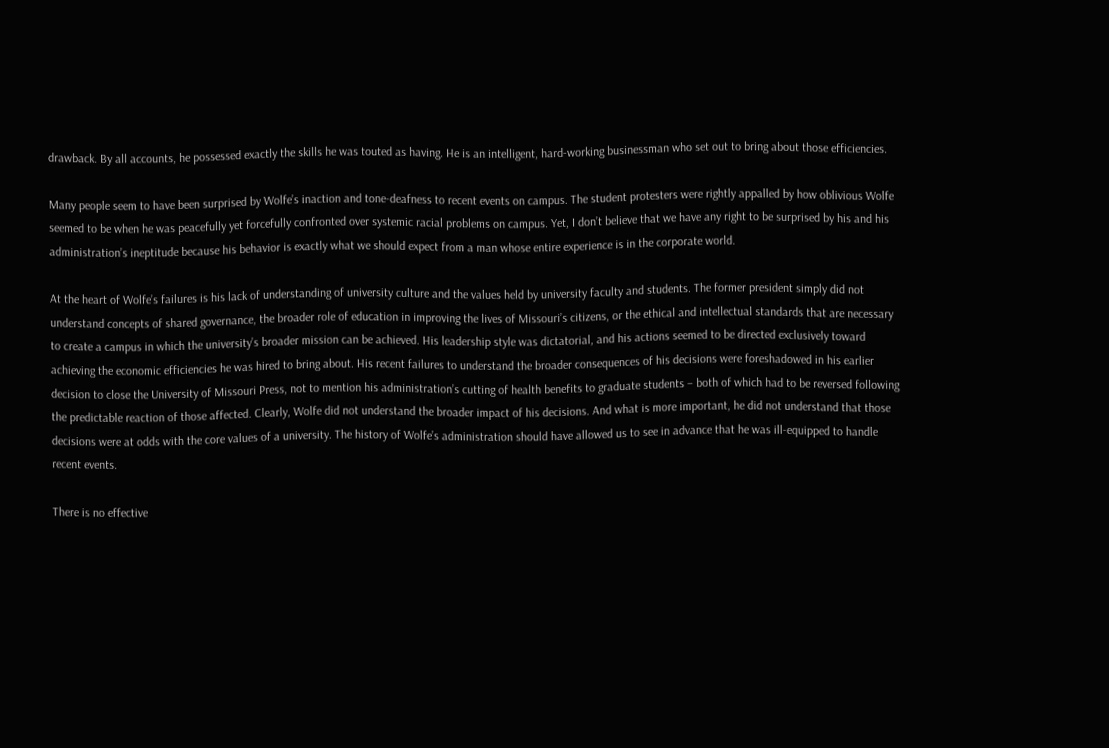drawback. By all accounts, he possessed exactly the skills he was touted as having. He is an intelligent, hard-working businessman who set out to bring about those efficiencies.

Many people seem to have been surprised by Wolfe’s inaction and tone-deafness to recent events on campus. The student protesters were rightly appalled by how oblivious Wolfe seemed to be when he was peacefully yet forcefully confronted over systemic racial problems on campus. Yet, I don’t believe that we have any right to be surprised by his and his administration’s ineptitude because his behavior is exactly what we should expect from a man whose entire experience is in the corporate world.

At the heart of Wolfe’s failures is his lack of understanding of university culture and the values held by university faculty and students. The former president simply did not understand concepts of shared governance, the broader role of education in improving the lives of Missouri’s citizens, or the ethical and intellectual standards that are necessary to create a campus in which the university’s broader mission can be achieved. His leadership style was dictatorial, and his actions seemed to be directed exclusively toward achieving the economic efficiencies he was hired to bring about. His recent failures to understand the broader consequences of his decisions were foreshadowed in his earlier decision to close the University of Missouri Press, not to mention his administration’s cutting of health benefits to graduate students – both of which had to be reversed following the predictable reaction of those affected. Clearly, Wolfe did not understand the broader impact of his decisions. And what is more important, he did not understand that those decisions were at odds with the core values of a university. The history of Wolfe’s administration should have allowed us to see in advance that he was ill-equipped to handle recent events.

There is no effective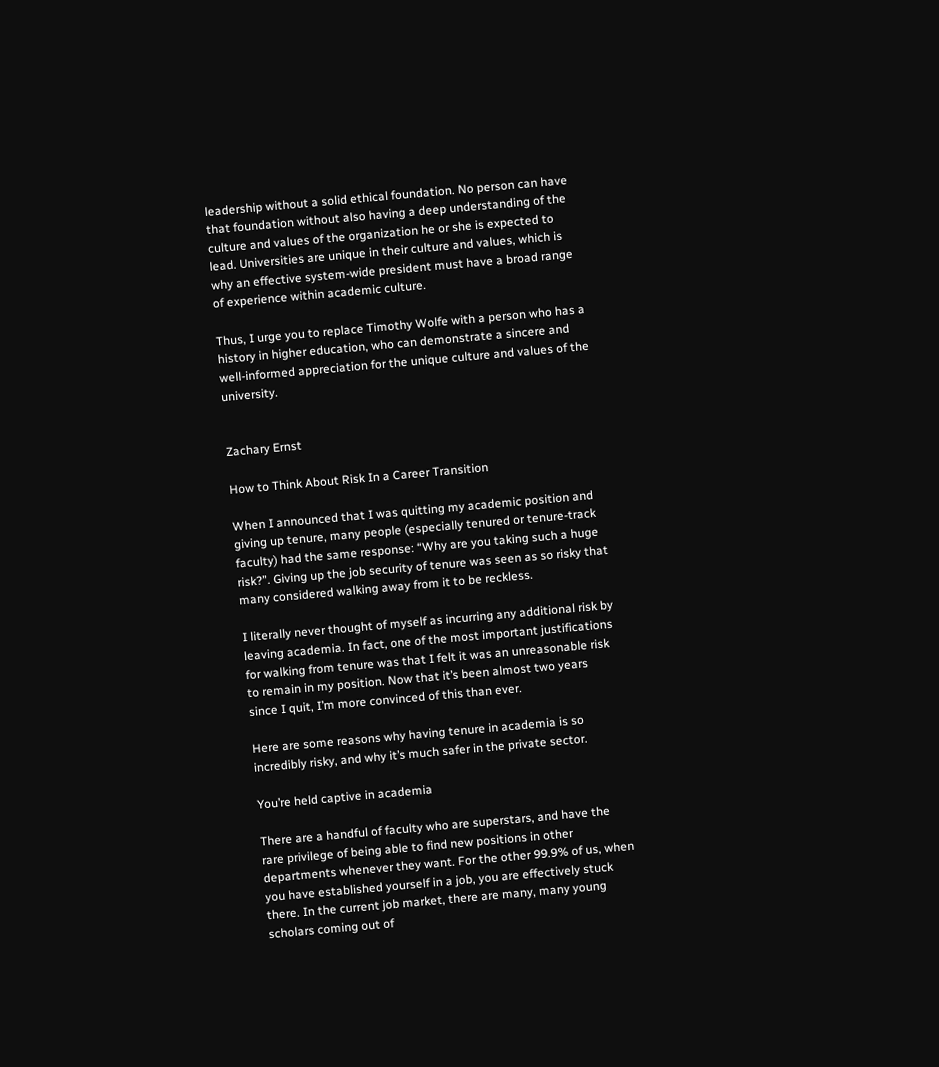leadership without a solid ethical foundation. No person can have that foundation without also having a deep understanding of the culture and values of the organization he or she is expected to lead. Universities are unique in their culture and values, which is why an effective system-wide president must have a broad range of experience within academic culture.

Thus, I urge you to replace Timothy Wolfe with a person who has a history in higher education, who can demonstrate a sincere and well-informed appreciation for the unique culture and values of the university.


Zachary Ernst

How to Think About Risk In a Career Transition

When I announced that I was quitting my academic position and giving up tenure, many people (especially tenured or tenure-track faculty) had the same response: “Why are you taking such a huge risk?”. Giving up the job security of tenure was seen as so risky that many considered walking away from it to be reckless.

I literally never thought of myself as incurring any additional risk by leaving academia. In fact, one of the most important justifications for walking from tenure was that I felt it was an unreasonable risk to remain in my position. Now that it’s been almost two years since I quit, I’m more convinced of this than ever.

Here are some reasons why having tenure in academia is so incredibly risky, and why it’s much safer in the private sector.

You’re held captive in academia

There are a handful of faculty who are superstars, and have the rare privilege of being able to find new positions in other departments whenever they want. For the other 99.9% of us, when you have established yourself in a job, you are effectively stuck there. In the current job market, there are many, many young scholars coming out of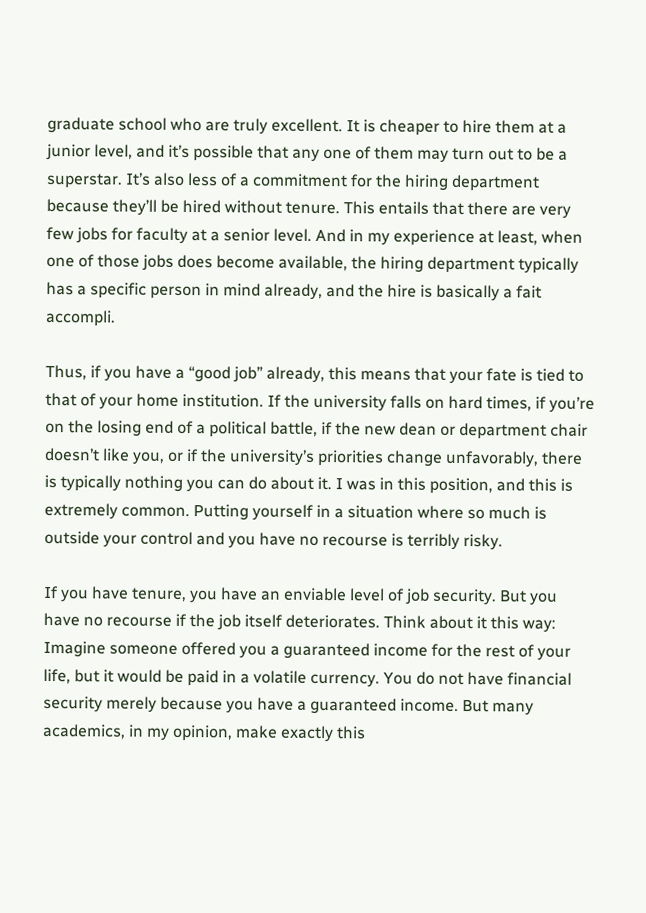graduate school who are truly excellent. It is cheaper to hire them at a junior level, and it’s possible that any one of them may turn out to be a superstar. It’s also less of a commitment for the hiring department because they’ll be hired without tenure. This entails that there are very few jobs for faculty at a senior level. And in my experience at least, when one of those jobs does become available, the hiring department typically has a specific person in mind already, and the hire is basically a fait accompli.

Thus, if you have a “good job” already, this means that your fate is tied to that of your home institution. If the university falls on hard times, if you’re on the losing end of a political battle, if the new dean or department chair doesn’t like you, or if the university’s priorities change unfavorably, there is typically nothing you can do about it. I was in this position, and this is extremely common. Putting yourself in a situation where so much is outside your control and you have no recourse is terribly risky.

If you have tenure, you have an enviable level of job security. But you have no recourse if the job itself deteriorates. Think about it this way: Imagine someone offered you a guaranteed income for the rest of your life, but it would be paid in a volatile currency. You do not have financial security merely because you have a guaranteed income. But many academics, in my opinion, make exactly this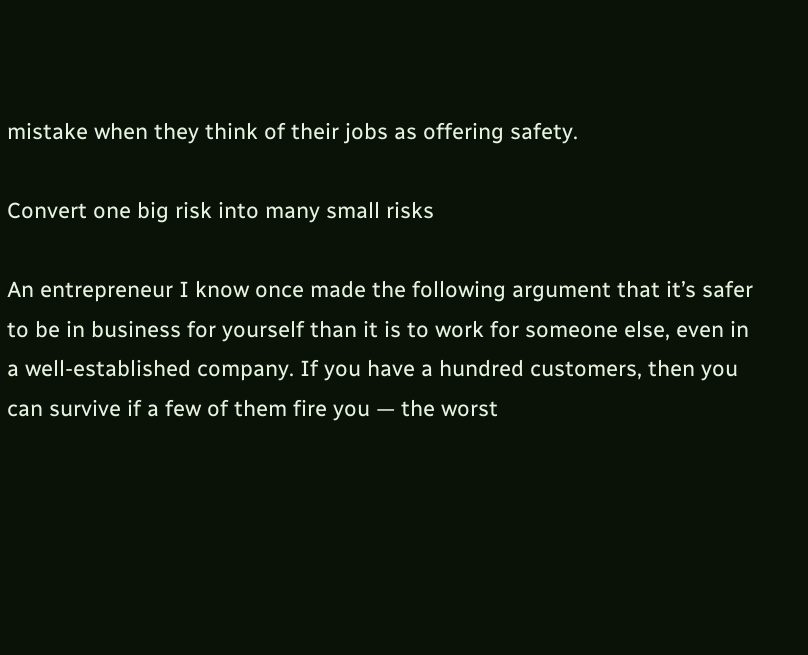mistake when they think of their jobs as offering safety.

Convert one big risk into many small risks

An entrepreneur I know once made the following argument that it’s safer to be in business for yourself than it is to work for someone else, even in a well-established company. If you have a hundred customers, then you can survive if a few of them fire you — the worst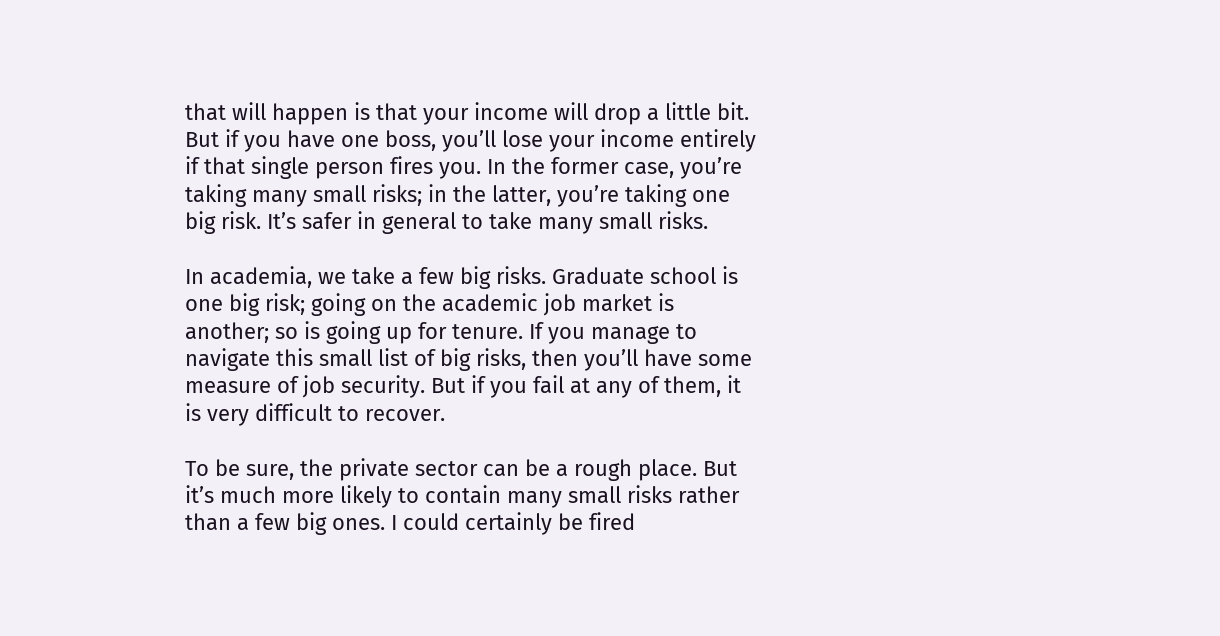that will happen is that your income will drop a little bit. But if you have one boss, you’ll lose your income entirely if that single person fires you. In the former case, you’re taking many small risks; in the latter, you’re taking one big risk. It’s safer in general to take many small risks.

In academia, we take a few big risks. Graduate school is one big risk; going on the academic job market is another; so is going up for tenure. If you manage to navigate this small list of big risks, then you’ll have some measure of job security. But if you fail at any of them, it is very difficult to recover.

To be sure, the private sector can be a rough place. But it’s much more likely to contain many small risks rather than a few big ones. I could certainly be fired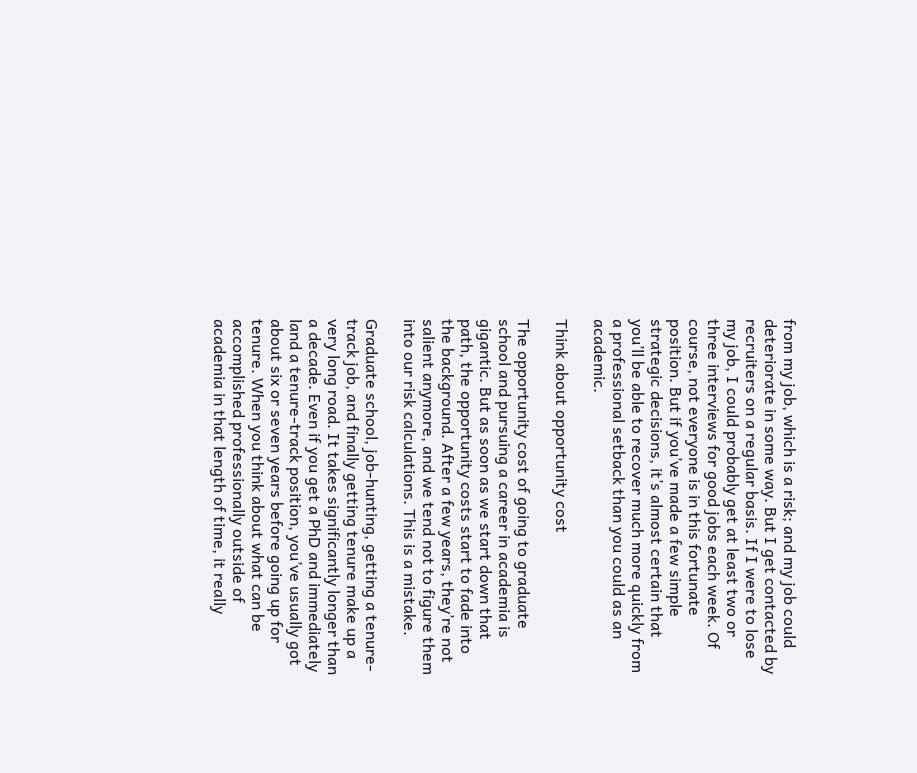from my job, which is a risk; and my job could deteriorate in some way. But I get contacted by recruiters on a regular basis. If I were to lose my job, I could probably get at least two or three interviews for good jobs each week. Of course, not everyone is in this fortunate position. But if you’ve made a few simple strategic decisions, it’s almost certain that you’ll be able to recover much more quickly from a professional setback than you could as an academic.

Think about opportunity cost

The opportunity cost of going to graduate school and pursuing a career in academia is gigantic. But as soon as we start down that path, the opportunity costs start to fade into the background. After a few years, they’re not salient anymore, and we tend not to figure them into our risk calculations. This is a mistake.

Graduate school, job-hunting, getting a tenure-track job, and finally getting tenure make up a very long road. It takes significantly longer than a decade. Even if you get a PhD and immediately land a tenure-track position, you’ve usually got about six or seven years before going up for tenure. When you think about what can be accomplished professionally outside of academia in that length of time, it really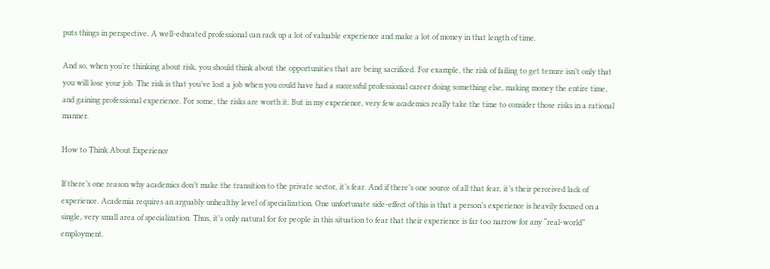puts things in perspective. A well-educated professional can rack up a lot of valuable experience and make a lot of money in that length of time.

And so, when you’re thinking about risk, you should think about the opportunities that are being sacrificed. For example, the risk of failing to get tenure isn’t only that you will lose your job. The risk is that you’ve lost a job when you could have had a successful professional career doing something else, making money the entire time, and gaining professional experience. For some, the risks are worth it. But in my experience, very few academics really take the time to consider those risks in a rational manner.

How to Think About Experience

If there’s one reason why academics don’t make the transition to the private sector, it’s fear. And if there’s one source of all that fear, it’s their perceived lack of experience. Academia requires an arguably unhealthy level of specialization. One unfortunate side-effect of this is that a person’s experience is heavily focused on a single, very small area of specialization. Thus, it’s only natural for for people in this situation to fear that their experience is far too narrow for any “real-world” employment.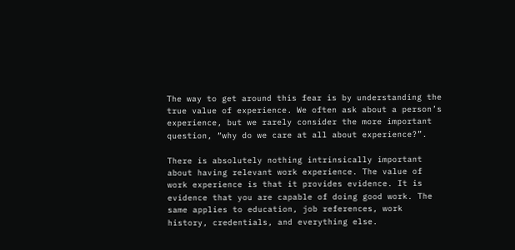The way to get around this fear is by understanding the true value of experience. We often ask about a person’s experience, but we rarely consider the more important question, “why do we care at all about experience?”.

There is absolutely nothing intrinsically important about having relevant work experience. The value of work experience is that it provides evidence. It is evidence that you are capable of doing good work. The same applies to education, job references, work history, credentials, and everything else.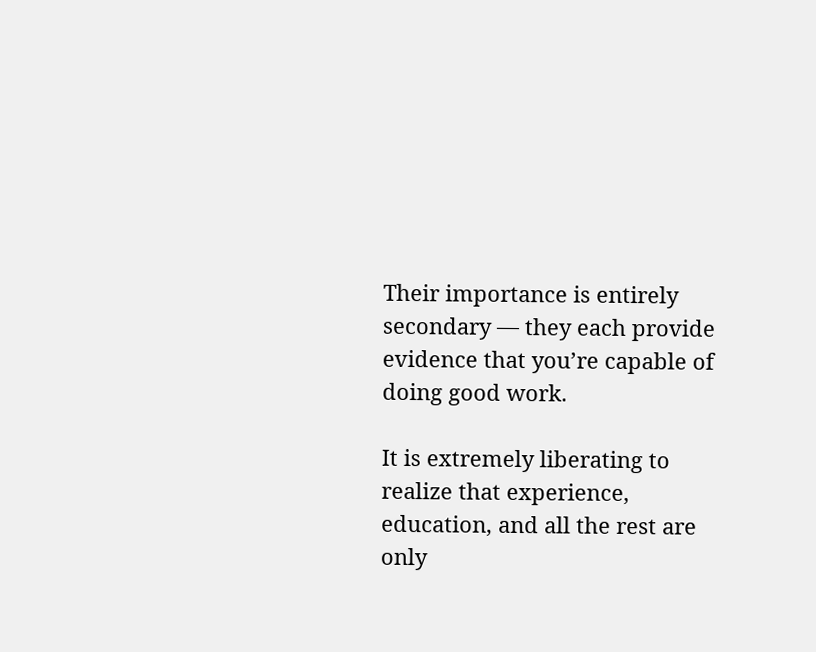Their importance is entirely secondary — they each provide evidence that you’re capable of doing good work.

It is extremely liberating to realize that experience, education, and all the rest are only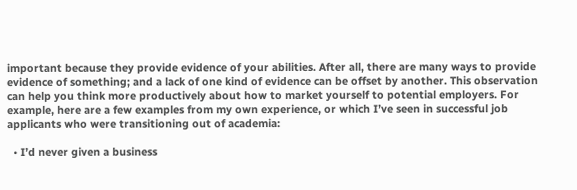important because they provide evidence of your abilities. After all, there are many ways to provide evidence of something; and a lack of one kind of evidence can be offset by another. This observation can help you think more productively about how to market yourself to potential employers. For example, here are a few examples from my own experience, or which I’ve seen in successful job applicants who were transitioning out of academia:

  • I’d never given a business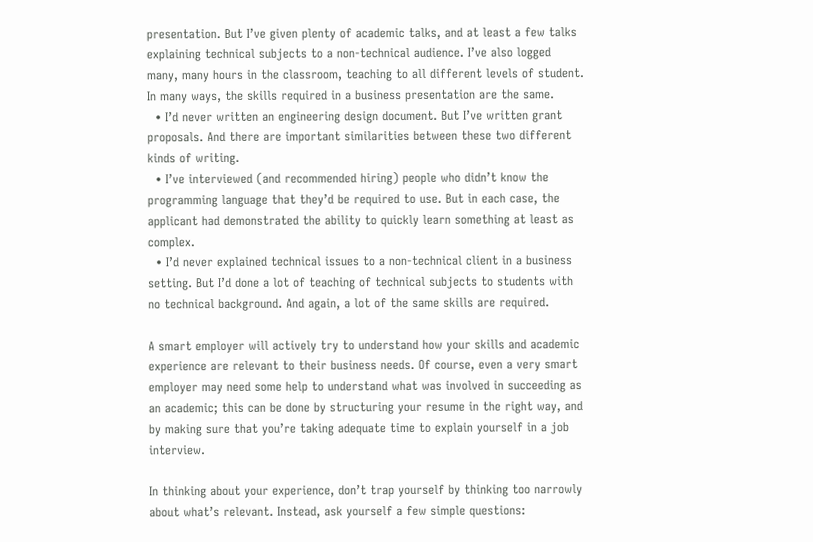presentation. But I’ve given plenty of academic talks, and at least a few talks explaining technical subjects to a non-technical audience. I’ve also logged many, many hours in the classroom, teaching to all different levels of student. In many ways, the skills required in a business presentation are the same.
  • I’d never written an engineering design document. But I’ve written grant proposals. And there are important similarities between these two different kinds of writing.
  • I’ve interviewed (and recommended hiring) people who didn’t know the programming language that they’d be required to use. But in each case, the applicant had demonstrated the ability to quickly learn something at least as complex.
  • I’d never explained technical issues to a non-technical client in a business setting. But I’d done a lot of teaching of technical subjects to students with no technical background. And again, a lot of the same skills are required.

A smart employer will actively try to understand how your skills and academic experience are relevant to their business needs. Of course, even a very smart employer may need some help to understand what was involved in succeeding as an academic; this can be done by structuring your resume in the right way, and by making sure that you’re taking adequate time to explain yourself in a job interview.

In thinking about your experience, don’t trap yourself by thinking too narrowly about what’s relevant. Instead, ask yourself a few simple questions: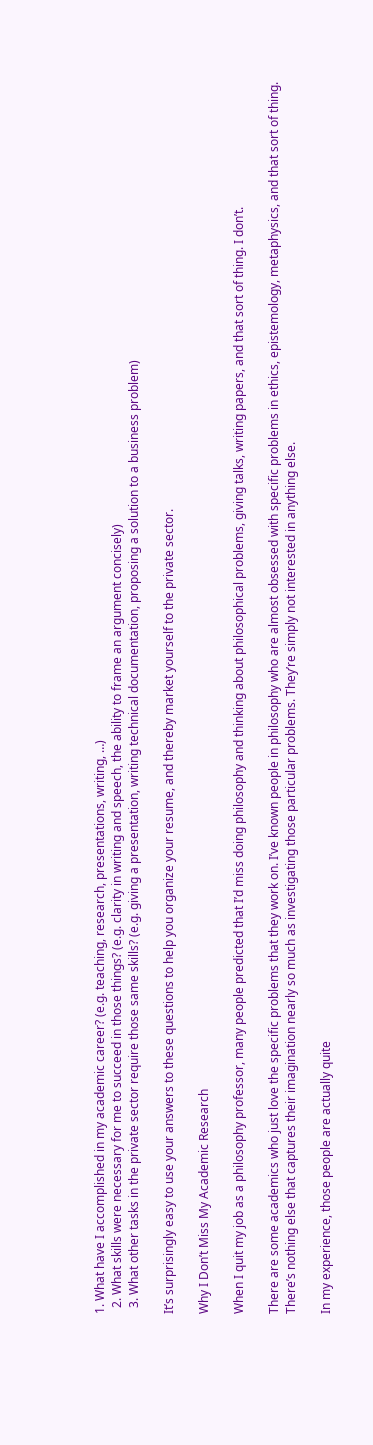1. What have I accomplished in my academic career? (e.g. teaching, research, presentations, writing, …)
  2. What skills were necessary for me to succeed in those things? (e.g. clarity in writing and speech, the ability to frame an argument concisely)
  3. What other tasks in the private sector require those same skills? (e.g. giving a presentation, writing technical documentation, proposing a solution to a business problem)

It’s surprisingly easy to use your answers to these questions to help you organize your resume, and thereby market yourself to the private sector.

Why I Don’t Miss My Academic Research

When I quit my job as a philosophy professor, many people predicted that I’d miss doing philosophy and thinking about philosophical problems, giving talks, writing papers, and that sort of thing. I don’t.

There are some academics who just love the specific problems that they work on. I’ve known people in philosophy who are almost obsessed with specific problems in ethics, epistemology, metaphysics, and that sort of thing. There’s nothing else that captures their imagination nearly so much as investigating those particular problems. They’re simply not interested in anything else.

In my experience, those people are actually quite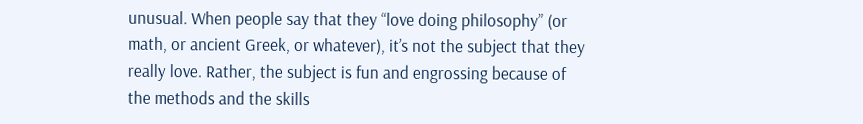unusual. When people say that they “love doing philosophy” (or math, or ancient Greek, or whatever), it’s not the subject that they really love. Rather, the subject is fun and engrossing because of the methods and the skills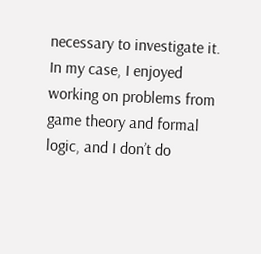necessary to investigate it. In my case, I enjoyed working on problems from game theory and formal logic, and I don’t do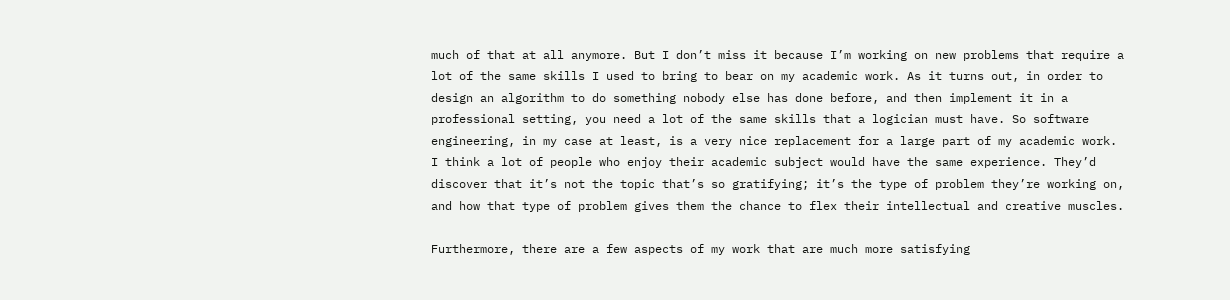much of that at all anymore. But I don’t miss it because I’m working on new problems that require a lot of the same skills I used to bring to bear on my academic work. As it turns out, in order to design an algorithm to do something nobody else has done before, and then implement it in a professional setting, you need a lot of the same skills that a logician must have. So software engineering, in my case at least, is a very nice replacement for a large part of my academic work. I think a lot of people who enjoy their academic subject would have the same experience. They’d discover that it’s not the topic that’s so gratifying; it’s the type of problem they’re working on, and how that type of problem gives them the chance to flex their intellectual and creative muscles.

Furthermore, there are a few aspects of my work that are much more satisfying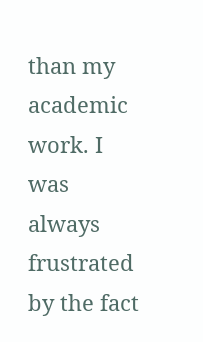than my academic work. I was always frustrated by the fact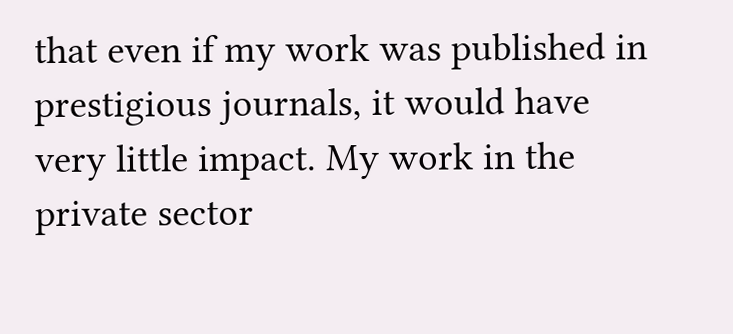that even if my work was published in prestigious journals, it would have very little impact. My work in the private sector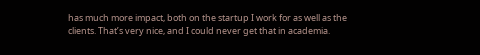has much more impact, both on the startup I work for as well as the clients. That’s very nice, and I could never get that in academia.